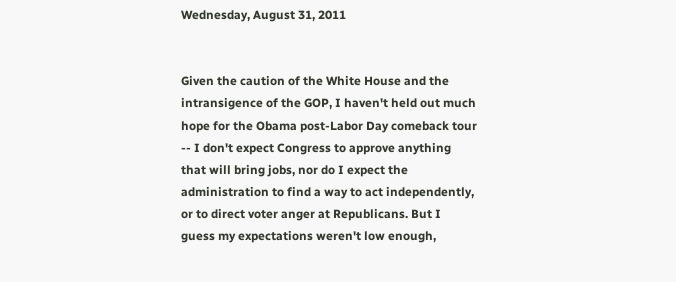Wednesday, August 31, 2011


Given the caution of the White House and the intransigence of the GOP, I haven't held out much hope for the Obama post-Labor Day comeback tour -- I don't expect Congress to approve anything that will bring jobs, nor do I expect the administration to find a way to act independently, or to direct voter anger at Republicans. But I guess my expectations weren't low enough,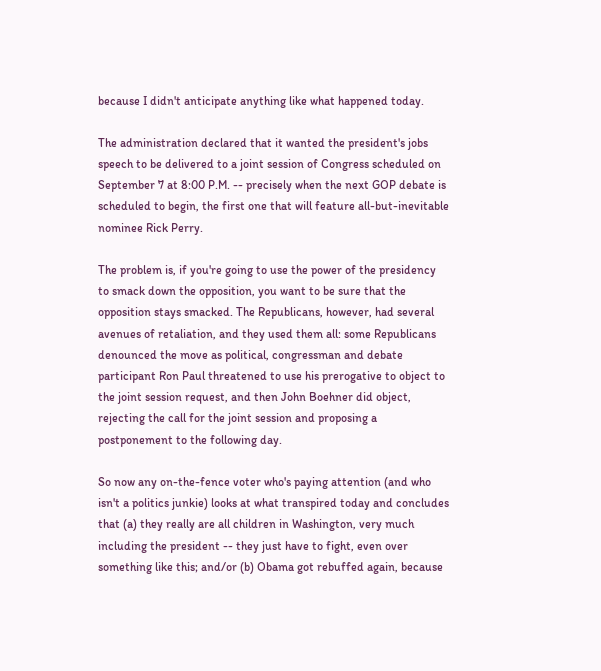because I didn't anticipate anything like what happened today.

The administration declared that it wanted the president's jobs speech to be delivered to a joint session of Congress scheduled on September 7 at 8:00 P.M. -- precisely when the next GOP debate is scheduled to begin, the first one that will feature all-but-inevitable nominee Rick Perry.

The problem is, if you're going to use the power of the presidency to smack down the opposition, you want to be sure that the opposition stays smacked. The Republicans, however, had several avenues of retaliation, and they used them all: some Republicans denounced the move as political, congressman and debate participant Ron Paul threatened to use his prerogative to object to the joint session request, and then John Boehner did object, rejecting the call for the joint session and proposing a postponement to the following day.

So now any on-the-fence voter who's paying attention (and who isn't a politics junkie) looks at what transpired today and concludes that (a) they really are all children in Washington, very much including the president -- they just have to fight, even over something like this; and/or (b) Obama got rebuffed again, because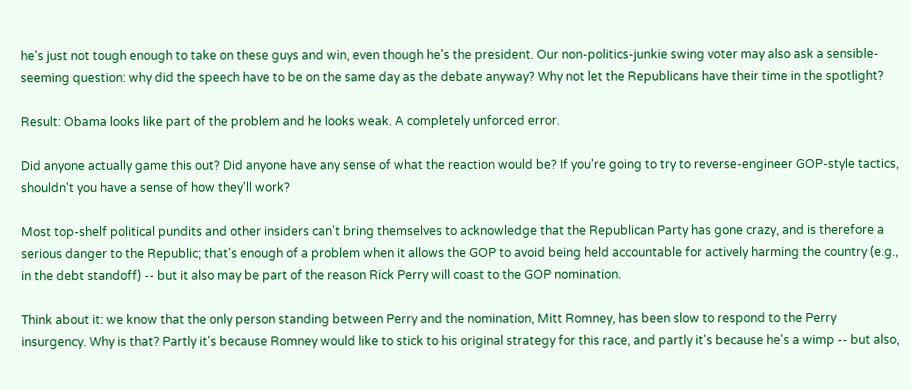he's just not tough enough to take on these guys and win, even though he's the president. Our non-politics-junkie swing voter may also ask a sensible-seeming question: why did the speech have to be on the same day as the debate anyway? Why not let the Republicans have their time in the spotlight?

Result: Obama looks like part of the problem and he looks weak. A completely unforced error.

Did anyone actually game this out? Did anyone have any sense of what the reaction would be? If you're going to try to reverse-engineer GOP-style tactics, shouldn't you have a sense of how they'll work?

Most top-shelf political pundits and other insiders can't bring themselves to acknowledge that the Republican Party has gone crazy, and is therefore a serious danger to the Republic; that's enough of a problem when it allows the GOP to avoid being held accountable for actively harming the country (e.g., in the debt standoff) -- but it also may be part of the reason Rick Perry will coast to the GOP nomination.

Think about it: we know that the only person standing between Perry and the nomination, Mitt Romney, has been slow to respond to the Perry insurgency. Why is that? Partly it's because Romney would like to stick to his original strategy for this race, and partly it's because he's a wimp -- but also,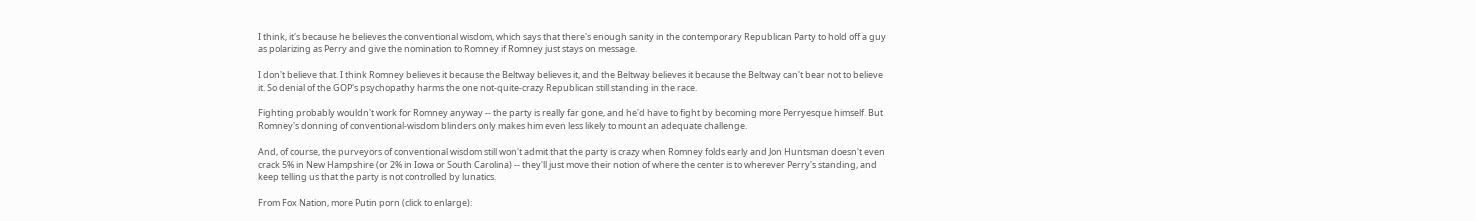I think, it's because he believes the conventional wisdom, which says that there's enough sanity in the contemporary Republican Party to hold off a guy as polarizing as Perry and give the nomination to Romney if Romney just stays on message.

I don't believe that. I think Romney believes it because the Beltway believes it, and the Beltway believes it because the Beltway can't bear not to believe it. So denial of the GOP's psychopathy harms the one not-quite-crazy Republican still standing in the race.

Fighting probably wouldn't work for Romney anyway -- the party is really far gone, and he'd have to fight by becoming more Perryesque himself. But Romney's donning of conventional-wisdom blinders only makes him even less likely to mount an adequate challenge.

And, of course, the purveyors of conventional wisdom still won't admit that the party is crazy when Romney folds early and Jon Huntsman doesn't even crack 5% in New Hampshire (or 2% in Iowa or South Carolina) -- they'll just move their notion of where the center is to wherever Perry's standing, and keep telling us that the party is not controlled by lunatics.

From Fox Nation, more Putin porn (click to enlarge):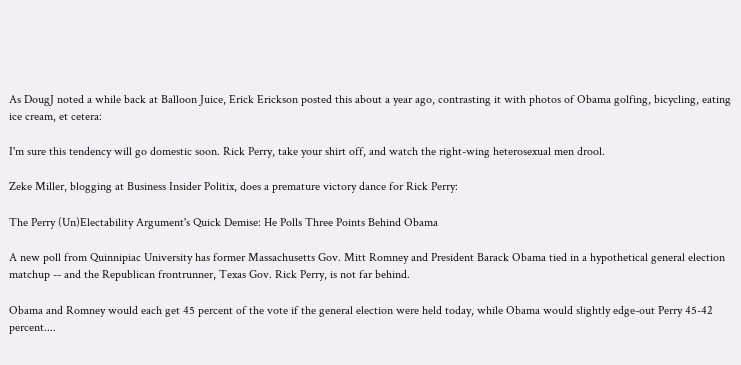As DougJ noted a while back at Balloon Juice, Erick Erickson posted this about a year ago, contrasting it with photos of Obama golfing, bicycling, eating ice cream, et cetera:

I'm sure this tendency will go domestic soon. Rick Perry, take your shirt off, and watch the right-wing heterosexual men drool.

Zeke Miller, blogging at Business Insider Politix, does a premature victory dance for Rick Perry:

The Perry (Un)Electability Argument's Quick Demise: He Polls Three Points Behind Obama

A new poll from Quinnipiac University has former Massachusetts Gov. Mitt Romney and President Barack Obama tied in a hypothetical general election matchup -- and the Republican frontrunner, Texas Gov. Rick Perry, is not far behind.

Obama and Romney would each get 45 percent of the vote if the general election were held today, while Obama would slightly edge-out Perry 45-42 percent....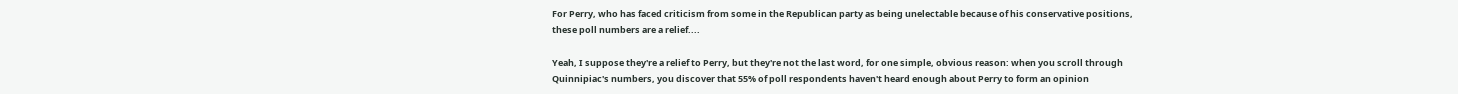For Perry, who has faced criticism from some in the Republican party as being unelectable because of his conservative positions, these poll numbers are a relief....

Yeah, I suppose they're a relief to Perry, but they're not the last word, for one simple, obvious reason: when you scroll through Quinnipiac's numbers, you discover that 55% of poll respondents haven't heard enough about Perry to form an opinion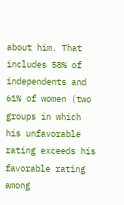about him. That includes 58% of independents and 61% of women (two groups in which his unfavorable rating exceeds his favorable rating among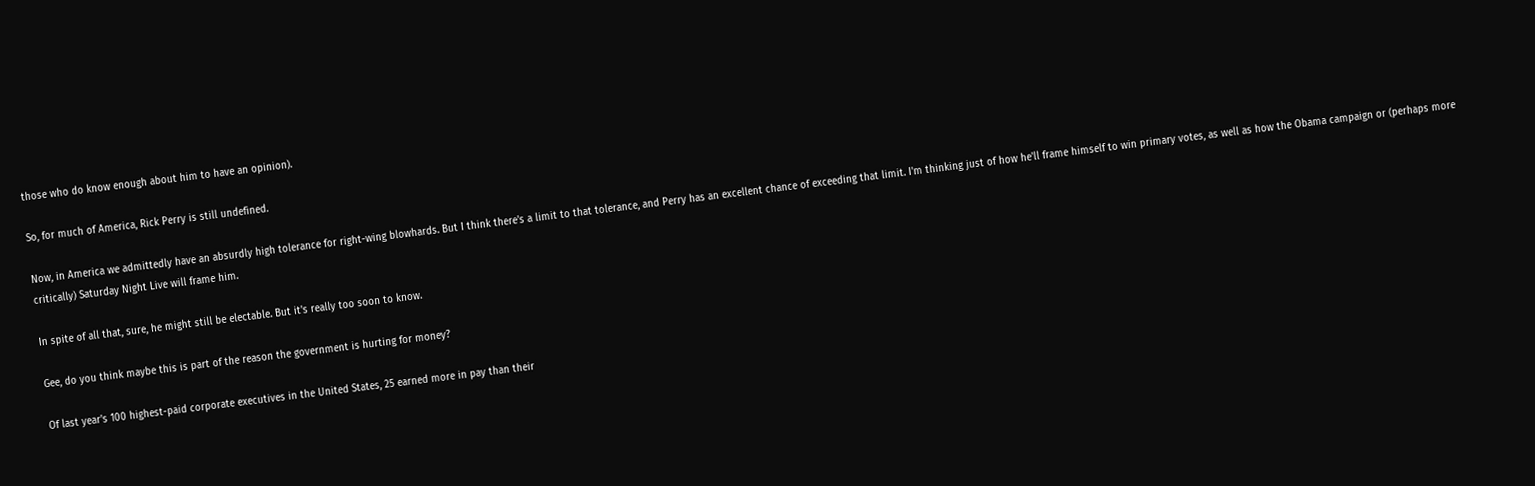those who do know enough about him to have an opinion).

So, for much of America, Rick Perry is still undefined.

Now, in America we admittedly have an absurdly high tolerance for right-wing blowhards. But I think there's a limit to that tolerance, and Perry has an excellent chance of exceeding that limit. I'm thinking just of how he'll frame himself to win primary votes, as well as how the Obama campaign or (perhaps more critically) Saturday Night Live will frame him.

In spite of all that, sure, he might still be electable. But it's really too soon to know.

Gee, do you think maybe this is part of the reason the government is hurting for money?

Of last year's 100 highest-paid corporate executives in the United States, 25 earned more in pay than their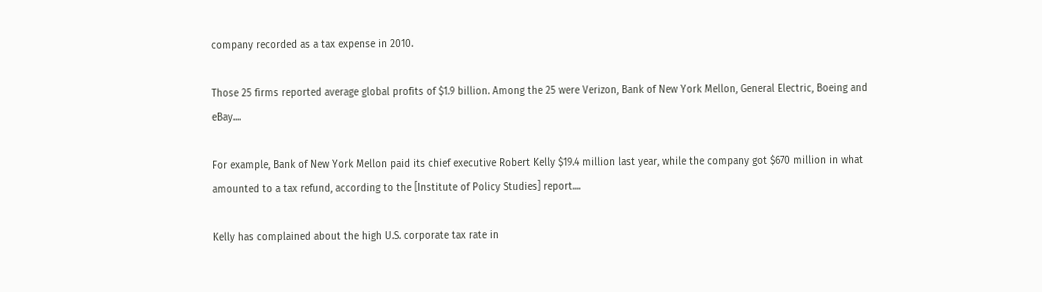company recorded as a tax expense in 2010.

Those 25 firms reported average global profits of $1.9 billion. Among the 25 were Verizon, Bank of New York Mellon, General Electric, Boeing and eBay....

For example, Bank of New York Mellon paid its chief executive Robert Kelly $19.4 million last year, while the company got $670 million in what amounted to a tax refund, according to the [Institute of Policy Studies] report....

Kelly has complained about the high U.S. corporate tax rate in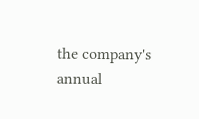the company's annual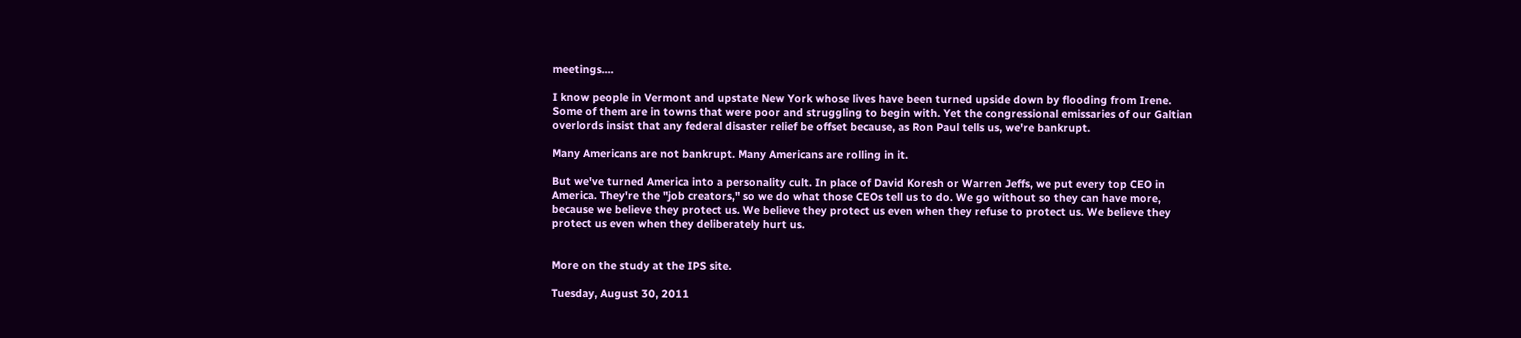meetings....

I know people in Vermont and upstate New York whose lives have been turned upside down by flooding from Irene. Some of them are in towns that were poor and struggling to begin with. Yet the congressional emissaries of our Galtian overlords insist that any federal disaster relief be offset because, as Ron Paul tells us, we're bankrupt.

Many Americans are not bankrupt. Many Americans are rolling in it.

But we've turned America into a personality cult. In place of David Koresh or Warren Jeffs, we put every top CEO in America. They're the "job creators," so we do what those CEOs tell us to do. We go without so they can have more, because we believe they protect us. We believe they protect us even when they refuse to protect us. We believe they protect us even when they deliberately hurt us.


More on the study at the IPS site.

Tuesday, August 30, 2011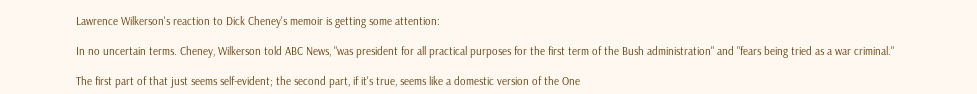Lawrence Wilkerson's reaction to Dick Cheney's memoir is getting some attention:

In no uncertain terms. Cheney, Wilkerson told ABC News, "was president for all practical purposes for the first term of the Bush administration" and "fears being tried as a war criminal."

The first part of that just seems self-evident; the second part, if it's true, seems like a domestic version of the One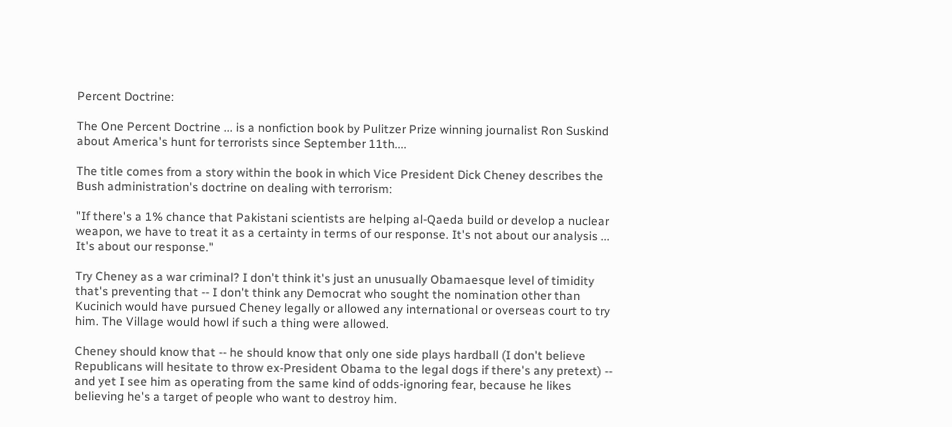Percent Doctrine:

The One Percent Doctrine ... is a nonfiction book by Pulitzer Prize winning journalist Ron Suskind about America's hunt for terrorists since September 11th....

The title comes from a story within the book in which Vice President Dick Cheney describes the Bush administration's doctrine on dealing with terrorism:

"If there's a 1% chance that Pakistani scientists are helping al-Qaeda build or develop a nuclear weapon, we have to treat it as a certainty in terms of our response. It's not about our analysis ... It's about our response."

Try Cheney as a war criminal? I don't think it's just an unusually Obamaesque level of timidity that's preventing that -- I don't think any Democrat who sought the nomination other than Kucinich would have pursued Cheney legally or allowed any international or overseas court to try him. The Village would howl if such a thing were allowed.

Cheney should know that -- he should know that only one side plays hardball (I don't believe Republicans will hesitate to throw ex-President Obama to the legal dogs if there's any pretext) -- and yet I see him as operating from the same kind of odds-ignoring fear, because he likes believing he's a target of people who want to destroy him.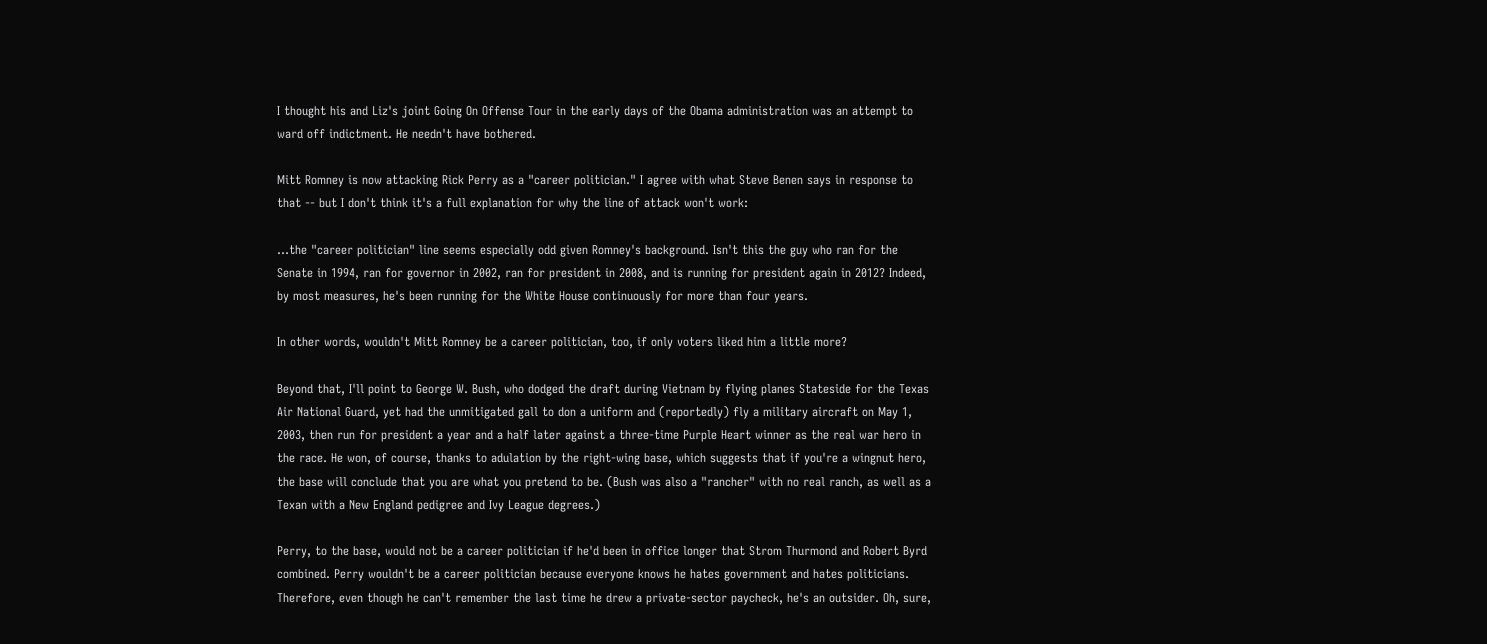I thought his and Liz's joint Going On Offense Tour in the early days of the Obama administration was an attempt to ward off indictment. He needn't have bothered.

Mitt Romney is now attacking Rick Perry as a "career politician." I agree with what Steve Benen says in response to that -- but I don't think it's a full explanation for why the line of attack won't work:

...the "career politician" line seems especially odd given Romney's background. Isn't this the guy who ran for the Senate in 1994, ran for governor in 2002, ran for president in 2008, and is running for president again in 2012? Indeed, by most measures, he's been running for the White House continuously for more than four years.

In other words, wouldn't Mitt Romney be a career politician, too, if only voters liked him a little more?

Beyond that, I'll point to George W. Bush, who dodged the draft during Vietnam by flying planes Stateside for the Texas Air National Guard, yet had the unmitigated gall to don a uniform and (reportedly) fly a military aircraft on May 1, 2003, then run for president a year and a half later against a three-time Purple Heart winner as the real war hero in the race. He won, of course, thanks to adulation by the right-wing base, which suggests that if you're a wingnut hero, the base will conclude that you are what you pretend to be. (Bush was also a "rancher" with no real ranch, as well as a Texan with a New England pedigree and Ivy League degrees.)

Perry, to the base, would not be a career politician if he'd been in office longer that Strom Thurmond and Robert Byrd combined. Perry wouldn't be a career politician because everyone knows he hates government and hates politicians. Therefore, even though he can't remember the last time he drew a private-sector paycheck, he's an outsider. Oh, sure,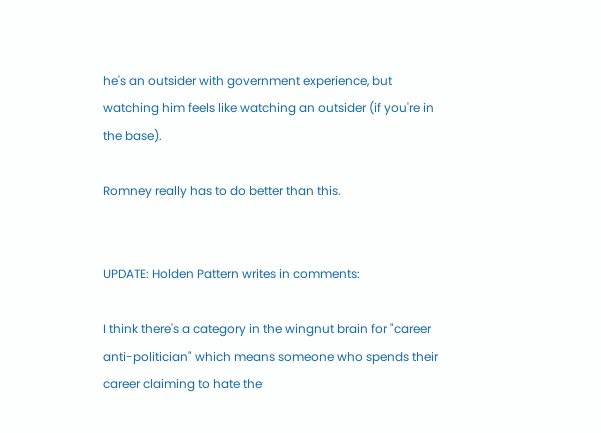he's an outsider with government experience, but watching him feels like watching an outsider (if you're in the base).

Romney really has to do better than this.


UPDATE: Holden Pattern writes in comments:

I think there's a category in the wingnut brain for "career anti-politician" which means someone who spends their career claiming to hate the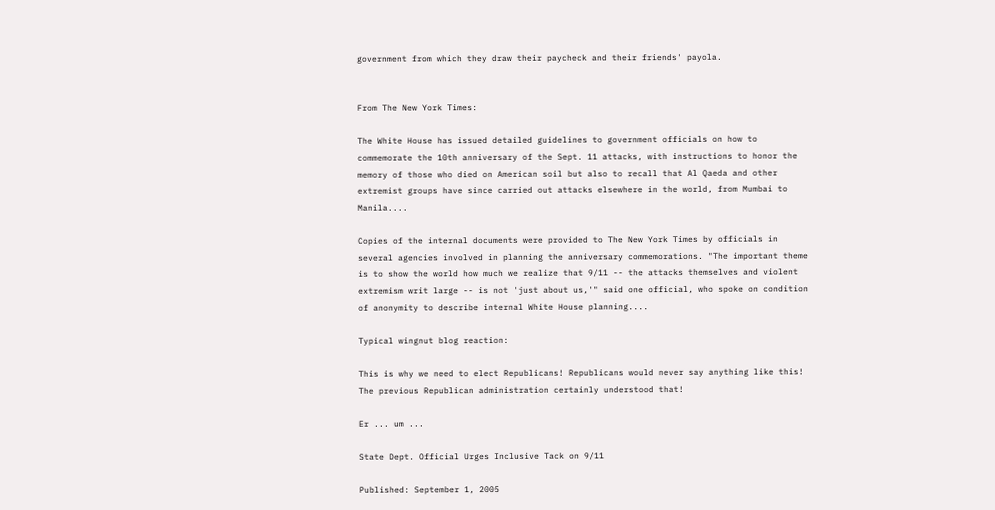government from which they draw their paycheck and their friends' payola.


From The New York Times:

The White House has issued detailed guidelines to government officials on how to commemorate the 10th anniversary of the Sept. 11 attacks, with instructions to honor the memory of those who died on American soil but also to recall that Al Qaeda and other extremist groups have since carried out attacks elsewhere in the world, from Mumbai to Manila....

Copies of the internal documents were provided to The New York Times by officials in several agencies involved in planning the anniversary commemorations. "The important theme is to show the world how much we realize that 9/11 -- the attacks themselves and violent extremism writ large -- is not 'just about us,'" said one official, who spoke on condition of anonymity to describe internal White House planning....

Typical wingnut blog reaction:

This is why we need to elect Republicans! Republicans would never say anything like this! The previous Republican administration certainly understood that!

Er ... um ...

State Dept. Official Urges Inclusive Tack on 9/11

Published: September 1, 2005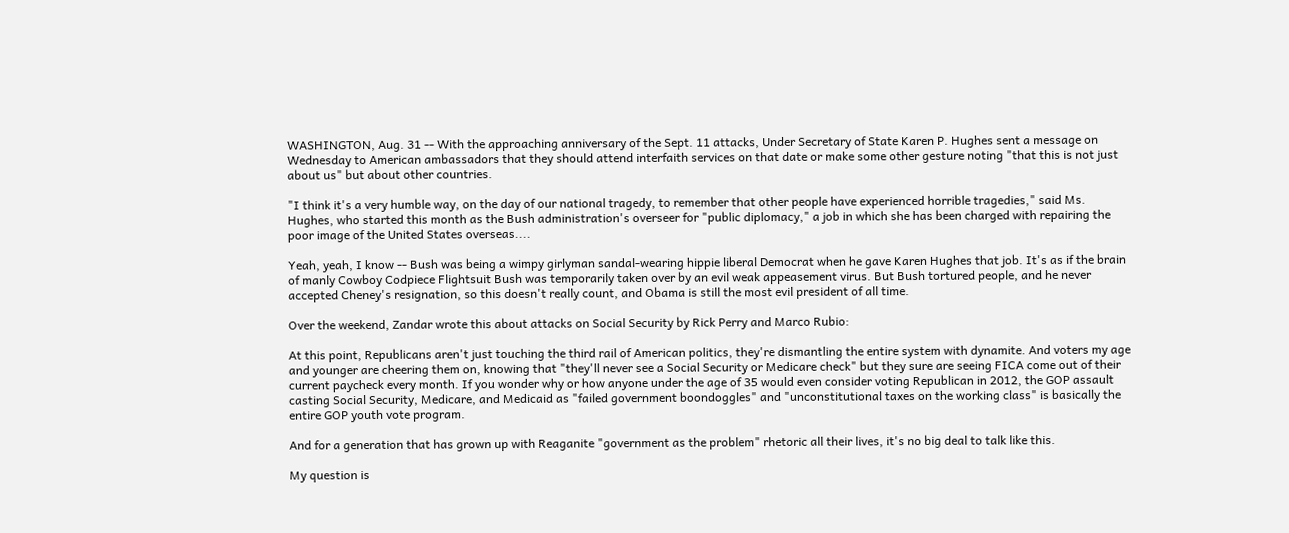WASHINGTON, Aug. 31 -- With the approaching anniversary of the Sept. 11 attacks, Under Secretary of State Karen P. Hughes sent a message on Wednesday to American ambassadors that they should attend interfaith services on that date or make some other gesture noting "that this is not just about us" but about other countries.

"I think it's a very humble way, on the day of our national tragedy, to remember that other people have experienced horrible tragedies," said Ms. Hughes, who started this month as the Bush administration's overseer for "public diplomacy," a job in which she has been charged with repairing the poor image of the United States overseas....

Yeah, yeah, I know -- Bush was being a wimpy girlyman sandal-wearing hippie liberal Democrat when he gave Karen Hughes that job. It's as if the brain of manly Cowboy Codpiece Flightsuit Bush was temporarily taken over by an evil weak appeasement virus. But Bush tortured people, and he never accepted Cheney's resignation, so this doesn't really count, and Obama is still the most evil president of all time.

Over the weekend, Zandar wrote this about attacks on Social Security by Rick Perry and Marco Rubio:

At this point, Republicans aren't just touching the third rail of American politics, they're dismantling the entire system with dynamite. And voters my age and younger are cheering them on, knowing that "they'll never see a Social Security or Medicare check" but they sure are seeing FICA come out of their current paycheck every month. If you wonder why or how anyone under the age of 35 would even consider voting Republican in 2012, the GOP assault casting Social Security, Medicare, and Medicaid as "failed government boondoggles" and "unconstitutional taxes on the working class" is basically the entire GOP youth vote program.

And for a generation that has grown up with Reaganite "government as the problem" rhetoric all their lives, it's no big deal to talk like this.

My question is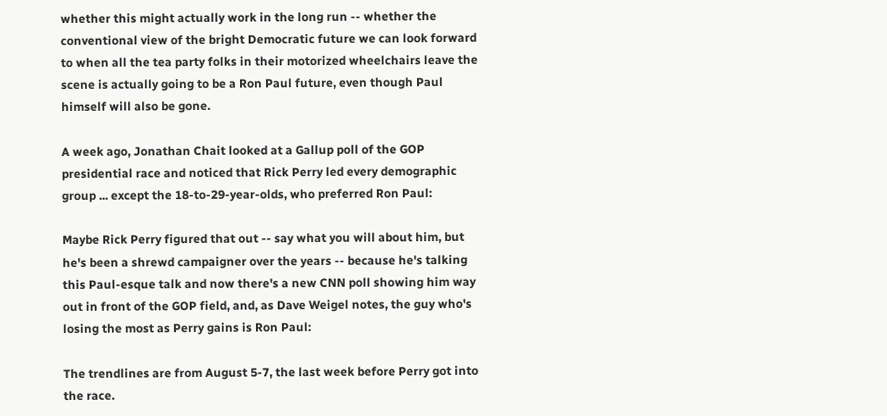whether this might actually work in the long run -- whether the conventional view of the bright Democratic future we can look forward to when all the tea party folks in their motorized wheelchairs leave the scene is actually going to be a Ron Paul future, even though Paul himself will also be gone.

A week ago, Jonathan Chait looked at a Gallup poll of the GOP presidential race and noticed that Rick Perry led every demographic group ... except the 18-to-29-year-olds, who preferred Ron Paul:

Maybe Rick Perry figured that out -- say what you will about him, but he's been a shrewd campaigner over the years -- because he's talking this Paul-esque talk and now there's a new CNN poll showing him way out in front of the GOP field, and, as Dave Weigel notes, the guy who's losing the most as Perry gains is Ron Paul:

The trendlines are from August 5-7, the last week before Perry got into the race.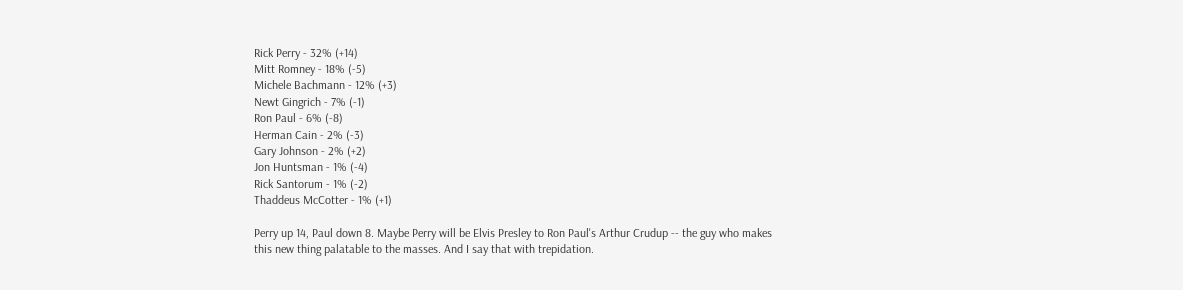Rick Perry - 32% (+14)
Mitt Romney - 18% (-5)
Michele Bachmann - 12% (+3)
Newt Gingrich - 7% (-1)
Ron Paul - 6% (-8)
Herman Cain - 2% (-3)
Gary Johnson - 2% (+2)
Jon Huntsman - 1% (-4)
Rick Santorum - 1% (-2)
Thaddeus McCotter - 1% (+1)

Perry up 14, Paul down 8. Maybe Perry will be Elvis Presley to Ron Paul's Arthur Crudup -- the guy who makes this new thing palatable to the masses. And I say that with trepidation.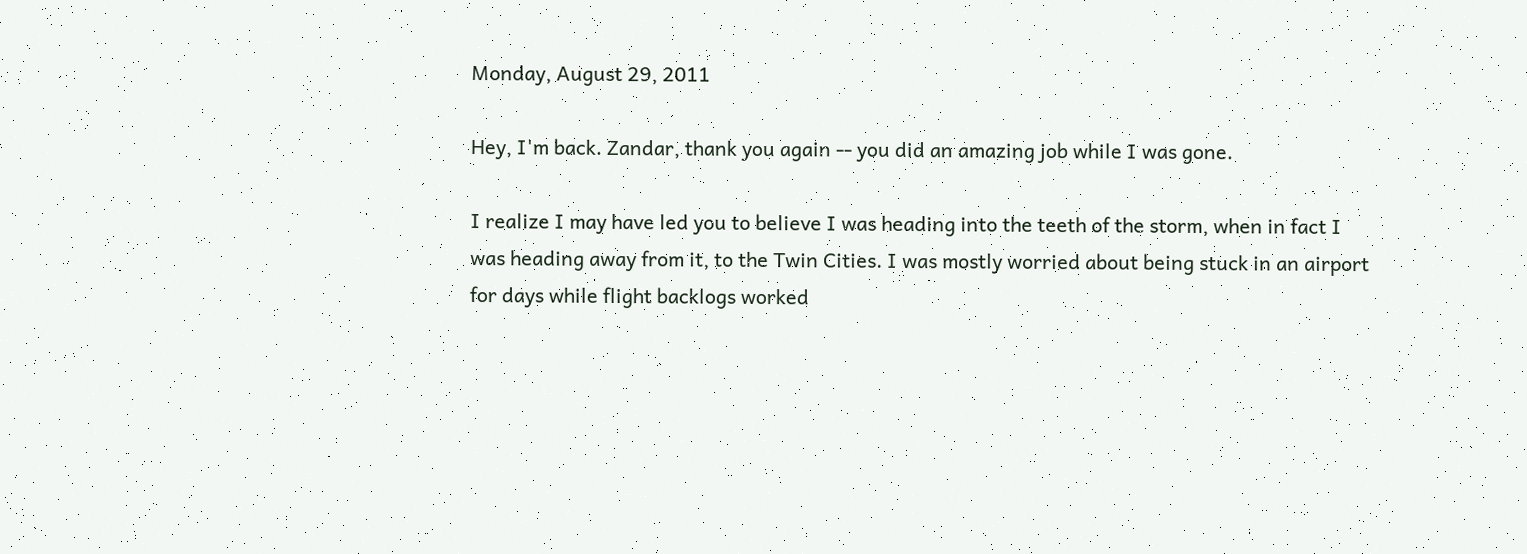Monday, August 29, 2011

Hey, I'm back. Zandar, thank you again -- you did an amazing job while I was gone.

I realize I may have led you to believe I was heading into the teeth of the storm, when in fact I was heading away from it, to the Twin Cities. I was mostly worried about being stuck in an airport for days while flight backlogs worked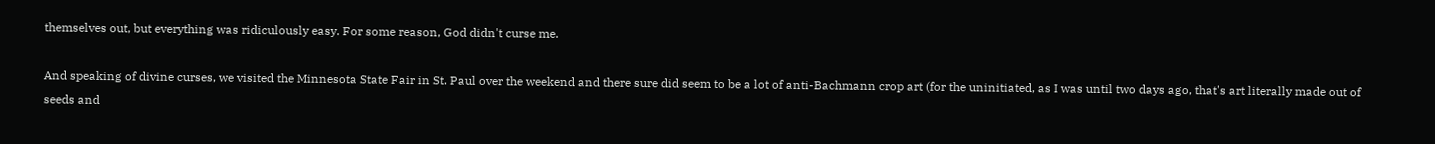themselves out, but everything was ridiculously easy. For some reason, God didn't curse me.

And speaking of divine curses, we visited the Minnesota State Fair in St. Paul over the weekend and there sure did seem to be a lot of anti-Bachmann crop art (for the uninitiated, as I was until two days ago, that's art literally made out of seeds and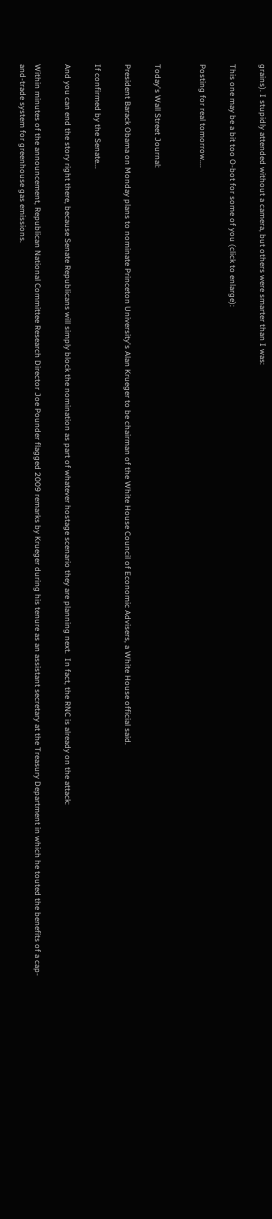grains). I stupidly attended without a camera, but others were smarter than I was:

This one may be a bit too O-bot for some of you (click to enlarge):

Posting for real tomorrow....


Today's Wall Street Journal:

President Barack Obama on Monday plans to nominate Princeton University's Alan Krueger to be chairman of the White House Council of Economic Advisers, a White House official said.

If confirmed by the Senate...

And you can end the story right there, because Senate Republicans will simply block the nomination as part of whatever hostage scenario they are planning next.  In fact, the RNC is already on the attack:

Within minutes of the announcement, Republican National Committee Research Director Joe Pounder flagged 2009 remarks by Krueger during his tenure as an assistant secretary at the Treasury Department in which he touted the benefits of a cap-and-trade system for greenhouse gas emissions.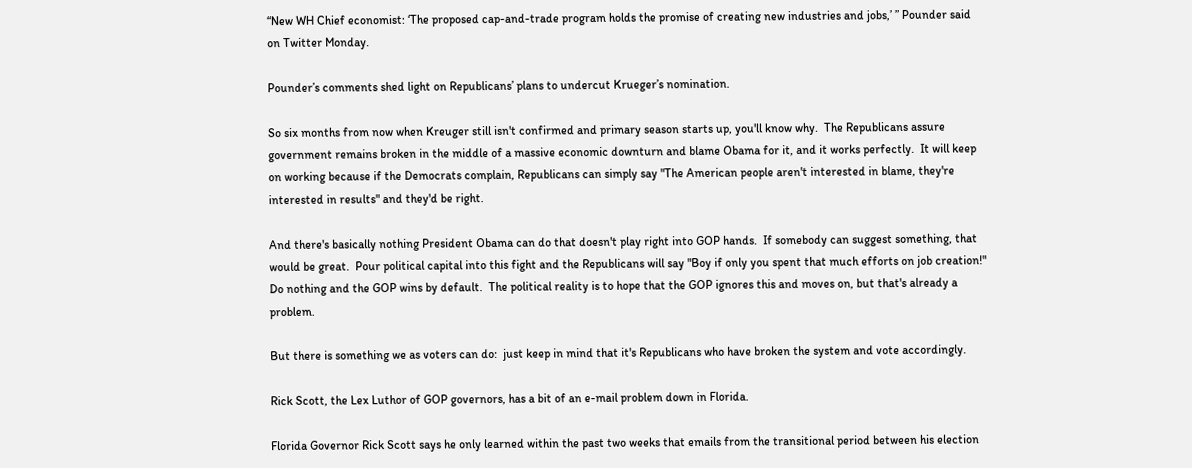“New WH Chief economist: ‘The proposed cap-and-trade program holds the promise of creating new industries and jobs,’ ” Pounder said on Twitter Monday.

Pounder’s comments shed light on Republicans’ plans to undercut Krueger’s nomination.

So six months from now when Kreuger still isn't confirmed and primary season starts up, you'll know why.  The Republicans assure government remains broken in the middle of a massive economic downturn and blame Obama for it, and it works perfectly.  It will keep on working because if the Democrats complain, Republicans can simply say "The American people aren't interested in blame, they're interested in results" and they'd be right.

And there's basically nothing President Obama can do that doesn't play right into GOP hands.  If somebody can suggest something, that would be great.  Pour political capital into this fight and the Republicans will say "Boy if only you spent that much efforts on job creation!"  Do nothing and the GOP wins by default.  The political reality is to hope that the GOP ignores this and moves on, but that's already a problem.

But there is something we as voters can do:  just keep in mind that it's Republicans who have broken the system and vote accordingly.

Rick Scott, the Lex Luthor of GOP governors, has a bit of an e-mail problem down in Florida.

Florida Governor Rick Scott says he only learned within the past two weeks that emails from the transitional period between his election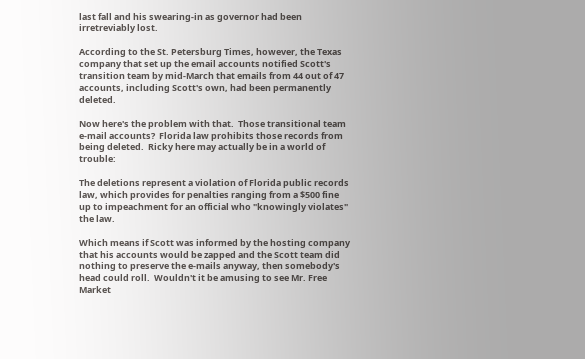last fall and his swearing-in as governor had been irretreviably lost.

According to the St. Petersburg Times, however, the Texas company that set up the email accounts notified Scott's transition team by mid-March that emails from 44 out of 47 accounts, including Scott's own, had been permanently deleted.

Now here's the problem with that.  Those transitional team e-mail accounts?  Florida law prohibits those records from being deleted.  Ricky here may actually be in a world of trouble:

The deletions represent a violation of Florida public records law, which provides for penalties ranging from a $500 fine up to impeachment for an official who "knowingly violates" the law.

Which means if Scott was informed by the hosting company that his accounts would be zapped and the Scott team did nothing to preserve the e-mails anyway, then somebody's head could roll.  Wouldn't it be amusing to see Mr. Free Market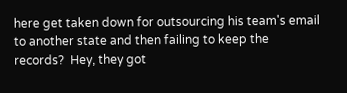here get taken down for outsourcing his team's email to another state and then failing to keep the records?  Hey, they got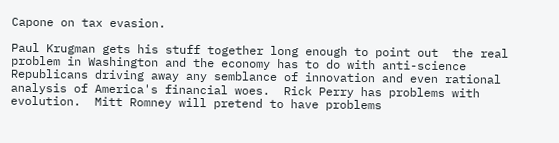Capone on tax evasion.

Paul Krugman gets his stuff together long enough to point out  the real problem in Washington and the economy has to do with anti-science Republicans driving away any semblance of innovation and even rational analysis of America's financial woes.  Rick Perry has problems with evolution.  Mitt Romney will pretend to have problems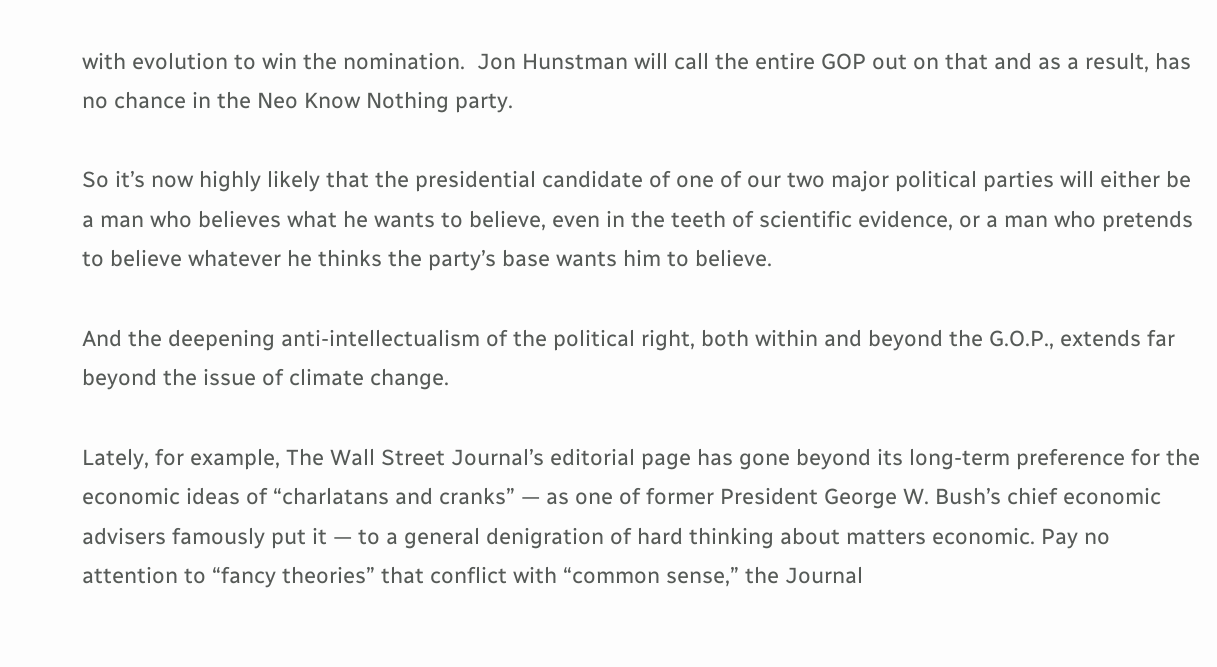with evolution to win the nomination.  Jon Hunstman will call the entire GOP out on that and as a result, has no chance in the Neo Know Nothing party.

So it’s now highly likely that the presidential candidate of one of our two major political parties will either be a man who believes what he wants to believe, even in the teeth of scientific evidence, or a man who pretends to believe whatever he thinks the party’s base wants him to believe.

And the deepening anti-intellectualism of the political right, both within and beyond the G.O.P., extends far beyond the issue of climate change.

Lately, for example, The Wall Street Journal’s editorial page has gone beyond its long-term preference for the economic ideas of “charlatans and cranks” — as one of former President George W. Bush’s chief economic advisers famously put it — to a general denigration of hard thinking about matters economic. Pay no attention to “fancy theories” that conflict with “common sense,” the Journal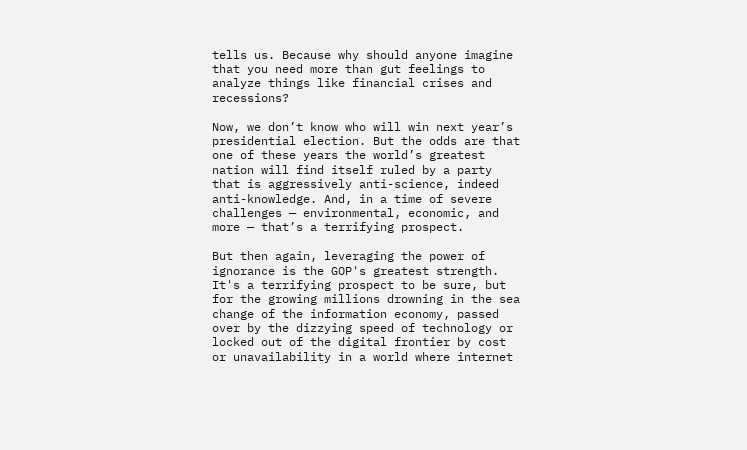tells us. Because why should anyone imagine that you need more than gut feelings to analyze things like financial crises and recessions?

Now, we don’t know who will win next year’s presidential election. But the odds are that one of these years the world’s greatest nation will find itself ruled by a party that is aggressively anti-science, indeed anti-knowledge. And, in a time of severe challenges — environmental, economic, and more — that’s a terrifying prospect.

But then again, leveraging the power of ignorance is the GOP's greatest strength.  It's a terrifying prospect to be sure, but for the growing millions drowning in the sea change of the information economy, passed over by the dizzying speed of technology or locked out of the digital frontier by cost or unavailability in a world where internet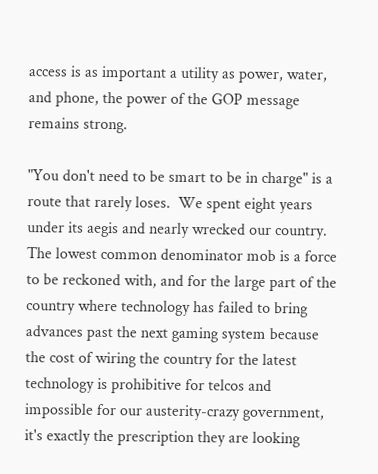access is as important a utility as power, water, and phone, the power of the GOP message remains strong.

"You don't need to be smart to be in charge" is a route that rarely loses.  We spent eight years under its aegis and nearly wrecked our country.  The lowest common denominator mob is a force to be reckoned with, and for the large part of the country where technology has failed to bring advances past the next gaming system because the cost of wiring the country for the latest technology is prohibitive for telcos and impossible for our austerity-crazy government, it's exactly the prescription they are looking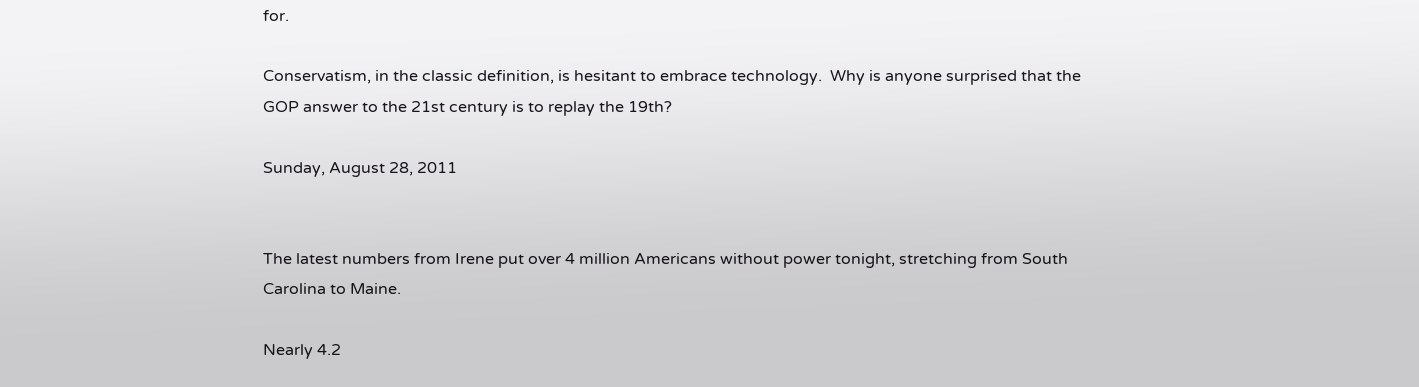for.

Conservatism, in the classic definition, is hesitant to embrace technology.  Why is anyone surprised that the GOP answer to the 21st century is to replay the 19th?

Sunday, August 28, 2011


The latest numbers from Irene put over 4 million Americans without power tonight, stretching from South Carolina to Maine.

Nearly 4.2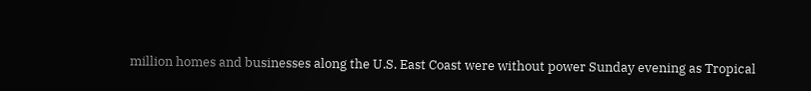million homes and businesses along the U.S. East Coast were without power Sunday evening as Tropical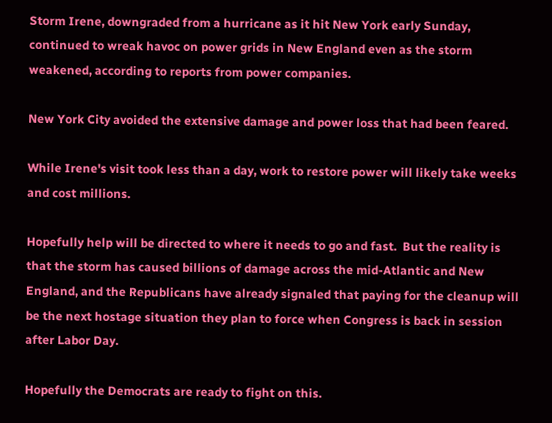Storm Irene, downgraded from a hurricane as it hit New York early Sunday, continued to wreak havoc on power grids in New England even as the storm weakened, according to reports from power companies.

New York City avoided the extensive damage and power loss that had been feared.

While Irene's visit took less than a day, work to restore power will likely take weeks and cost millions.

Hopefully help will be directed to where it needs to go and fast.  But the reality is that the storm has caused billions of damage across the mid-Atlantic and New England, and the Republicans have already signaled that paying for the cleanup will be the next hostage situation they plan to force when Congress is back in session after Labor Day.

Hopefully the Democrats are ready to fight on this.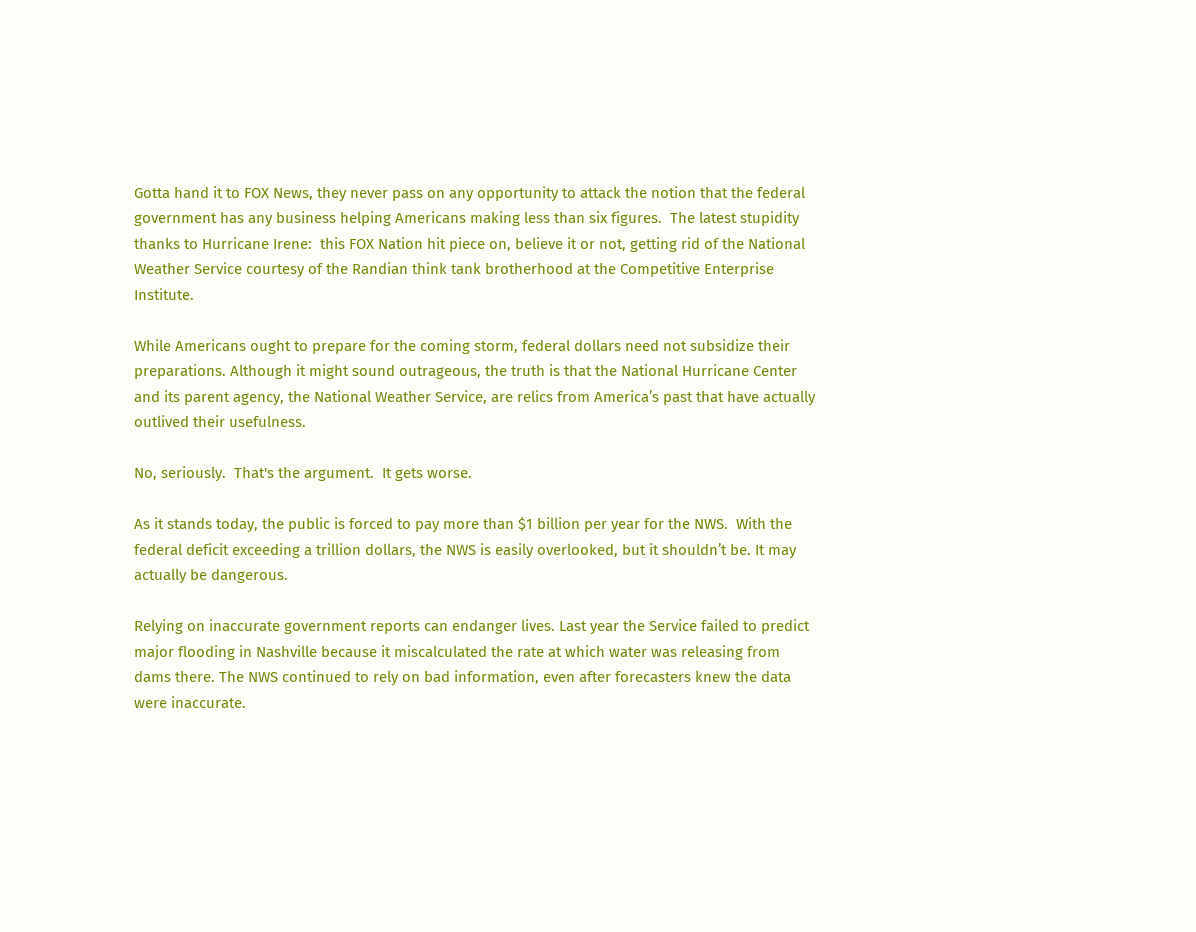Gotta hand it to FOX News, they never pass on any opportunity to attack the notion that the federal government has any business helping Americans making less than six figures.  The latest stupidity thanks to Hurricane Irene:  this FOX Nation hit piece on, believe it or not, getting rid of the National Weather Service courtesy of the Randian think tank brotherhood at the Competitive Enterprise Institute.

While Americans ought to prepare for the coming storm, federal dollars need not subsidize their preparations. Although it might sound outrageous, the truth is that the National Hurricane Center and its parent agency, the National Weather Service, are relics from America’s past that have actually outlived their usefulness.

No, seriously.  That's the argument.  It gets worse.

As it stands today, the public is forced to pay more than $1 billion per year for the NWS.  With the federal deficit exceeding a trillion dollars, the NWS is easily overlooked, but it shouldn’t be. It may actually be dangerous.

Relying on inaccurate government reports can endanger lives. Last year the Service failed to predict major flooding in Nashville because it miscalculated the rate at which water was releasing from dams there. The NWS continued to rely on bad information, even after forecasters knew the data were inaccurate.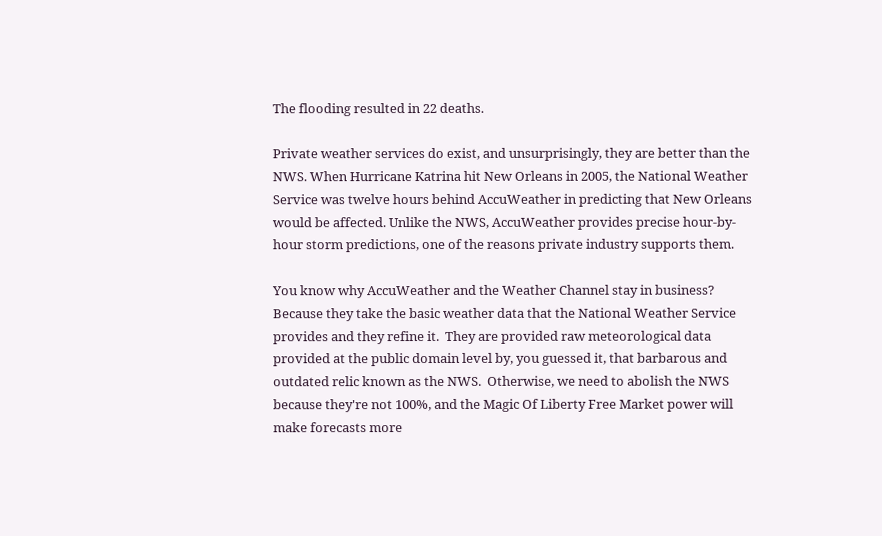The flooding resulted in 22 deaths.

Private weather services do exist, and unsurprisingly, they are better than the NWS. When Hurricane Katrina hit New Orleans in 2005, the National Weather Service was twelve hours behind AccuWeather in predicting that New Orleans would be affected. Unlike the NWS, AccuWeather provides precise hour-by-hour storm predictions, one of the reasons private industry supports them.

You know why AccuWeather and the Weather Channel stay in business?  Because they take the basic weather data that the National Weather Service provides and they refine it.  They are provided raw meteorological data provided at the public domain level by, you guessed it, that barbarous and outdated relic known as the NWS.  Otherwise, we need to abolish the NWS because they're not 100%, and the Magic Of Liberty Free Market power will make forecasts more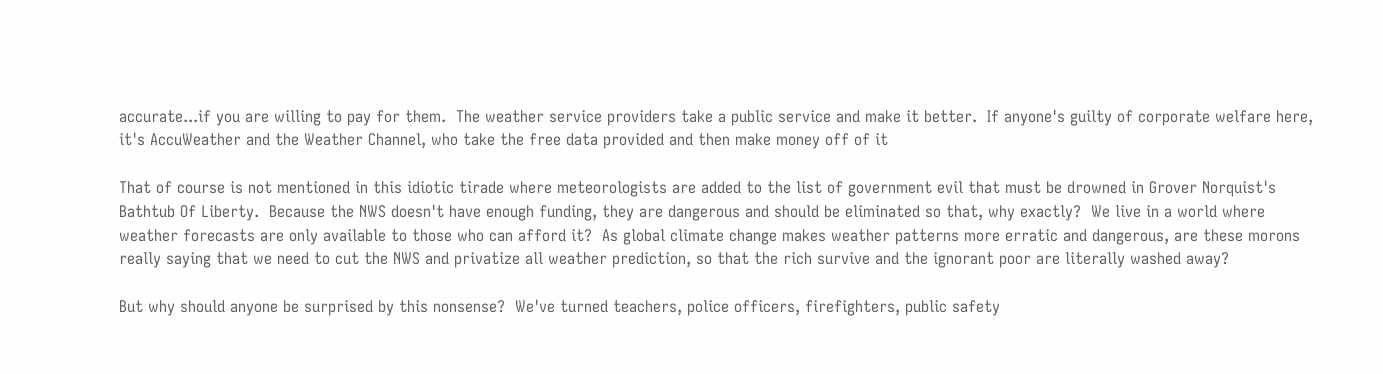accurate...if you are willing to pay for them.  The weather service providers take a public service and make it better.  If anyone's guilty of corporate welfare here, it's AccuWeather and the Weather Channel, who take the free data provided and then make money off of it

That of course is not mentioned in this idiotic tirade where meteorologists are added to the list of government evil that must be drowned in Grover Norquist's Bathtub Of Liberty.  Because the NWS doesn't have enough funding, they are dangerous and should be eliminated so that, why exactly?  We live in a world where weather forecasts are only available to those who can afford it?  As global climate change makes weather patterns more erratic and dangerous, are these morons really saying that we need to cut the NWS and privatize all weather prediction, so that the rich survive and the ignorant poor are literally washed away?

But why should anyone be surprised by this nonsense?  We've turned teachers, police officers, firefighters, public safety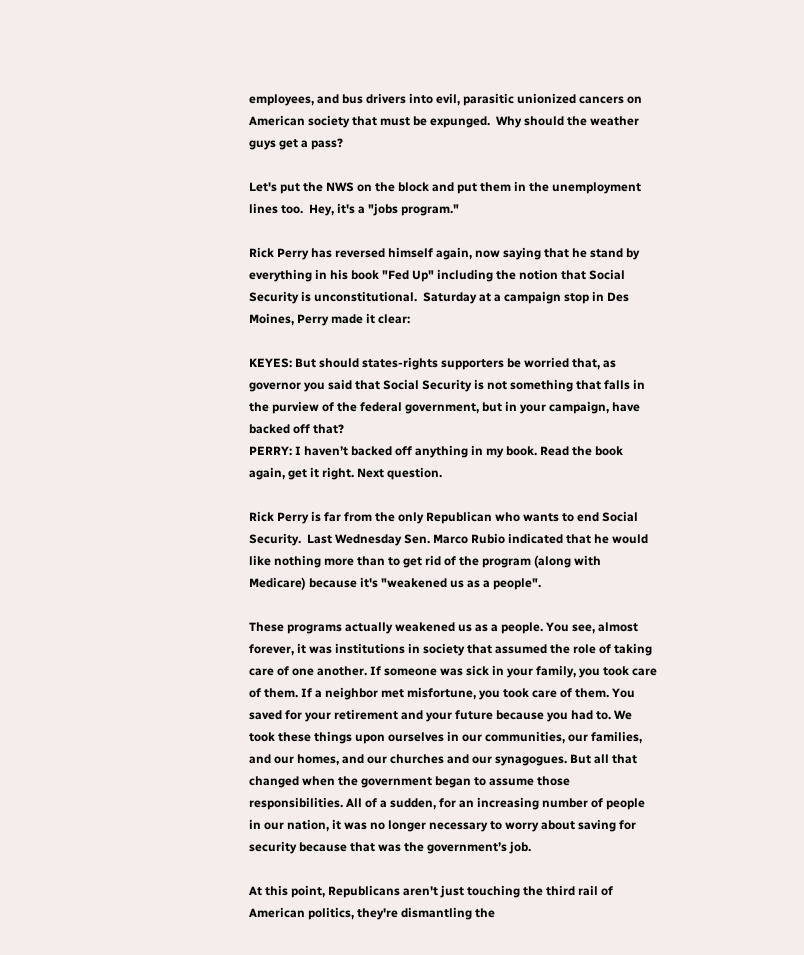employees, and bus drivers into evil, parasitic unionized cancers on American society that must be expunged.  Why should the weather guys get a pass?

Let's put the NWS on the block and put them in the unemployment lines too.  Hey, it's a "jobs program."

Rick Perry has reversed himself again, now saying that he stand by everything in his book "Fed Up" including the notion that Social Security is unconstitutional.  Saturday at a campaign stop in Des Moines, Perry made it clear:

KEYES: But should states-rights supporters be worried that, as governor you said that Social Security is not something that falls in the purview of the federal government, but in your campaign, have backed off that?
PERRY: I haven’t backed off anything in my book. Read the book again, get it right. Next question.

Rick Perry is far from the only Republican who wants to end Social Security.  Last Wednesday Sen. Marco Rubio indicated that he would like nothing more than to get rid of the program (along with Medicare) because it's "weakened us as a people".

These programs actually weakened us as a people. You see, almost forever, it was institutions in society that assumed the role of taking care of one another. If someone was sick in your family, you took care of them. If a neighbor met misfortune, you took care of them. You saved for your retirement and your future because you had to. We took these things upon ourselves in our communities, our families, and our homes, and our churches and our synagogues. But all that changed when the government began to assume those responsibilities. All of a sudden, for an increasing number of people in our nation, it was no longer necessary to worry about saving for security because that was the government’s job.

At this point, Republicans aren't just touching the third rail of American politics, they're dismantling the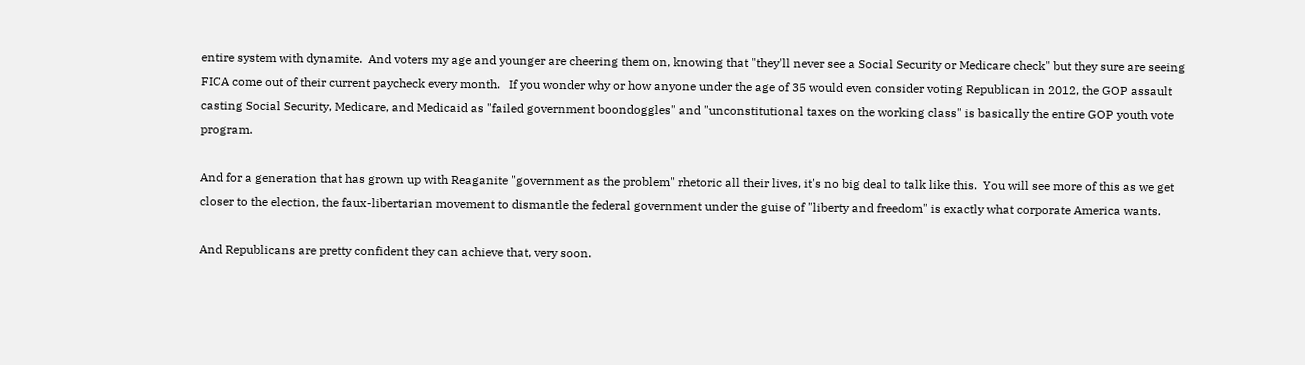entire system with dynamite.  And voters my age and younger are cheering them on, knowing that "they'll never see a Social Security or Medicare check" but they sure are seeing FICA come out of their current paycheck every month.   If you wonder why or how anyone under the age of 35 would even consider voting Republican in 2012, the GOP assault casting Social Security, Medicare, and Medicaid as "failed government boondoggles" and "unconstitutional taxes on the working class" is basically the entire GOP youth vote program.

And for a generation that has grown up with Reaganite "government as the problem" rhetoric all their lives, it's no big deal to talk like this.  You will see more of this as we get closer to the election, the faux-libertarian movement to dismantle the federal government under the guise of "liberty and freedom" is exactly what corporate America wants.

And Republicans are pretty confident they can achieve that, very soon.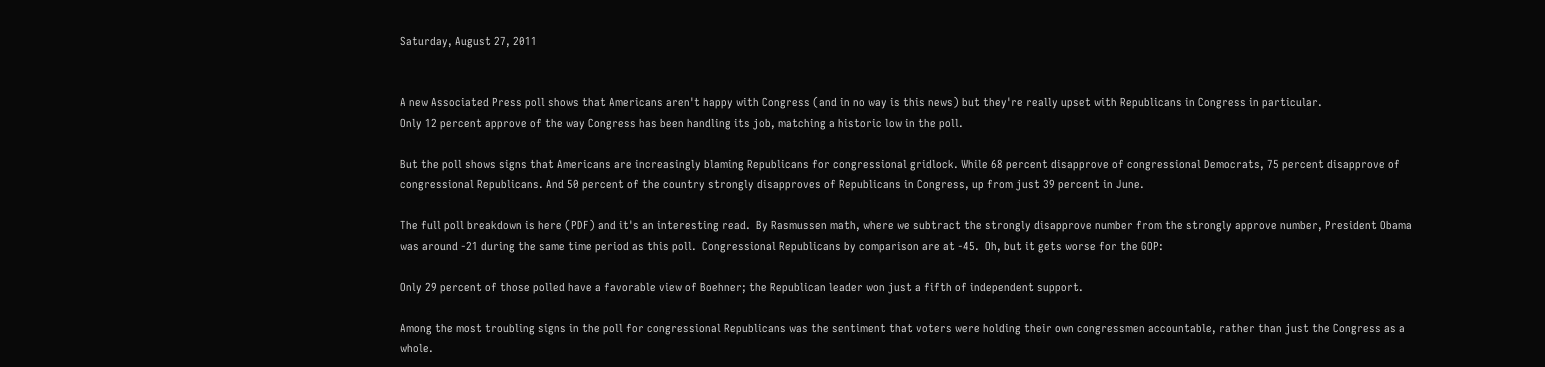Saturday, August 27, 2011


A new Associated Press poll shows that Americans aren't happy with Congress (and in no way is this news) but they're really upset with Republicans in Congress in particular.
Only 12 percent approve of the way Congress has been handling its job, matching a historic low in the poll.

But the poll shows signs that Americans are increasingly blaming Republicans for congressional gridlock. While 68 percent disapprove of congressional Democrats, 75 percent disapprove of congressional Republicans. And 50 percent of the country strongly disapproves of Republicans in Congress, up from just 39 percent in June.

The full poll breakdown is here (PDF) and it's an interesting read.  By Rasmussen math, where we subtract the strongly disapprove number from the strongly approve number, President Obama was around -21 during the same time period as this poll.  Congressional Republicans by comparison are at -45.  Oh, but it gets worse for the GOP:

Only 29 percent of those polled have a favorable view of Boehner; the Republican leader won just a fifth of independent support.

Among the most troubling signs in the poll for congressional Republicans was the sentiment that voters were holding their own congressmen accountable, rather than just the Congress as a whole.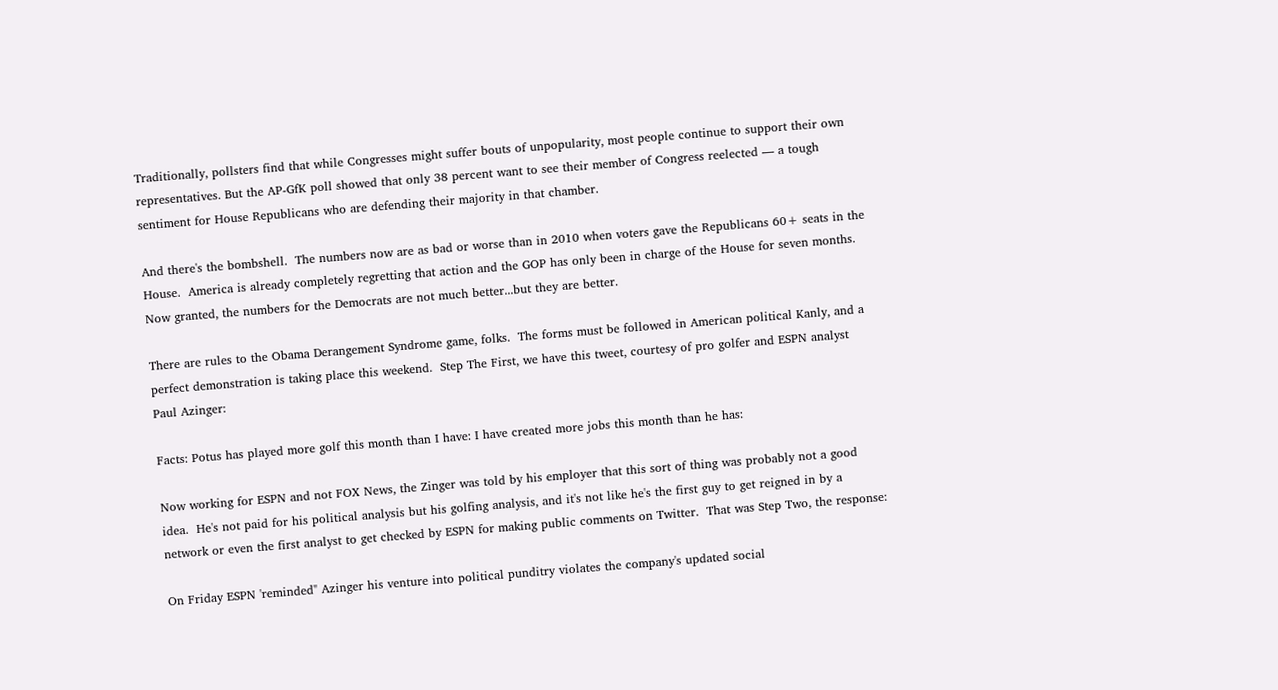Traditionally, pollsters find that while Congresses might suffer bouts of unpopularity, most people continue to support their own representatives. But the AP-GfK poll showed that only 38 percent want to see their member of Congress reelected — a tough sentiment for House Republicans who are defending their majority in that chamber.

And there's the bombshell.  The numbers now are as bad or worse than in 2010 when voters gave the Republicans 60+ seats in the House.  America is already completely regretting that action and the GOP has only been in charge of the House for seven months.  Now granted, the numbers for the Democrats are not much better...but they are better.

There are rules to the Obama Derangement Syndrome game, folks.  The forms must be followed in American political Kanly, and a perfect demonstration is taking place this weekend.  Step The First, we have this tweet, courtesy of pro golfer and ESPN analyst Paul Azinger:

Facts: Potus has played more golf this month than I have: I have created more jobs this month than he has:

Now working for ESPN and not FOX News, the Zinger was told by his employer that this sort of thing was probably not a good idea.  He's not paid for his political analysis but his golfing analysis, and it's not like he's the first guy to get reigned in by a network or even the first analyst to get checked by ESPN for making public comments on Twitter.  That was Step Two, the response:

On Friday ESPN 'reminded" Azinger his venture into political punditry violates the company's updated social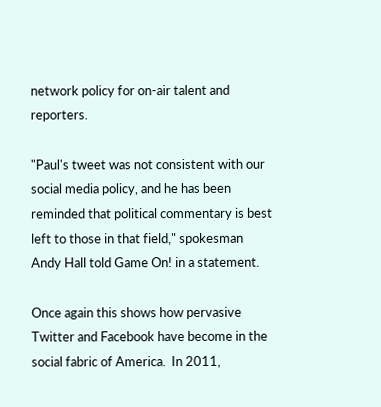network policy for on-air talent and reporters.

"Paul's tweet was not consistent with our social media policy, and he has been reminded that political commentary is best left to those in that field," spokesman Andy Hall told Game On! in a statement.

Once again this shows how pervasive Twitter and Facebook have become in the social fabric of America.  In 2011,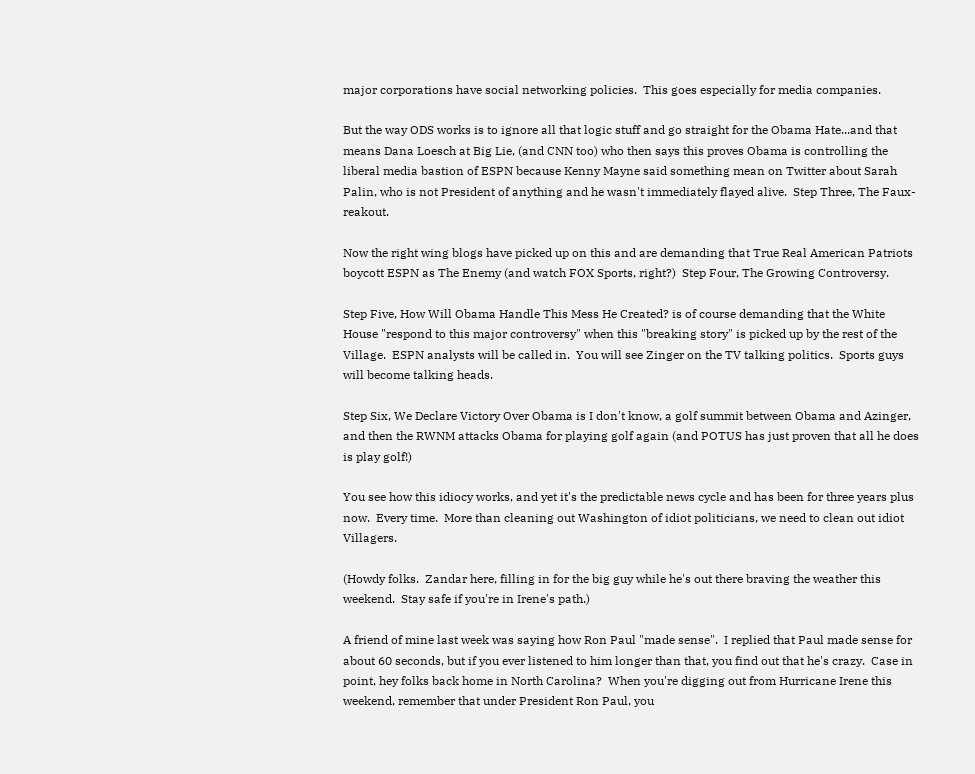major corporations have social networking policies.  This goes especially for media companies.

But the way ODS works is to ignore all that logic stuff and go straight for the Obama Hate...and that means Dana Loesch at Big Lie, (and CNN too) who then says this proves Obama is controlling the liberal media bastion of ESPN because Kenny Mayne said something mean on Twitter about Sarah Palin, who is not President of anything and he wasn't immediately flayed alive.  Step Three, The Faux-reakout.

Now the right wing blogs have picked up on this and are demanding that True Real American Patriots boycott ESPN as The Enemy (and watch FOX Sports, right?)  Step Four, The Growing Controversy.

Step Five, How Will Obama Handle This Mess He Created? is of course demanding that the White House "respond to this major controversy" when this "breaking story" is picked up by the rest of the Village.  ESPN analysts will be called in.  You will see Zinger on the TV talking politics.  Sports guys will become talking heads.

Step Six, We Declare Victory Over Obama is I don't know, a golf summit between Obama and Azinger, and then the RWNM attacks Obama for playing golf again (and POTUS has just proven that all he does is play golf!)

You see how this idiocy works, and yet it's the predictable news cycle and has been for three years plus now.  Every time.  More than cleaning out Washington of idiot politicians, we need to clean out idiot Villagers.

(Howdy folks.  Zandar here, filling in for the big guy while he's out there braving the weather this weekend.  Stay safe if you're in Irene's path.)

A friend of mine last week was saying how Ron Paul "made sense".  I replied that Paul made sense for about 60 seconds, but if you ever listened to him longer than that, you find out that he's crazy.  Case in point, hey folks back home in North Carolina?  When you're digging out from Hurricane Irene this weekend, remember that under President Ron Paul, you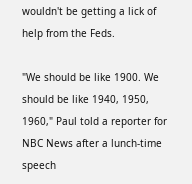wouldn't be getting a lick of help from the Feds.

"We should be like 1900. We should be like 1940, 1950, 1960," Paul told a reporter for NBC News after a lunch-time speech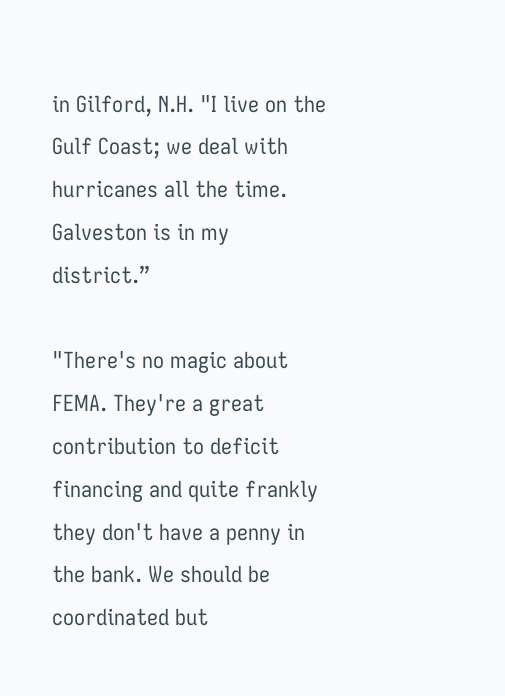in Gilford, N.H. "I live on the Gulf Coast; we deal with hurricanes all the time. Galveston is in my district.”

"There's no magic about FEMA. They're a great contribution to deficit financing and quite frankly they don't have a penny in the bank. We should be coordinated but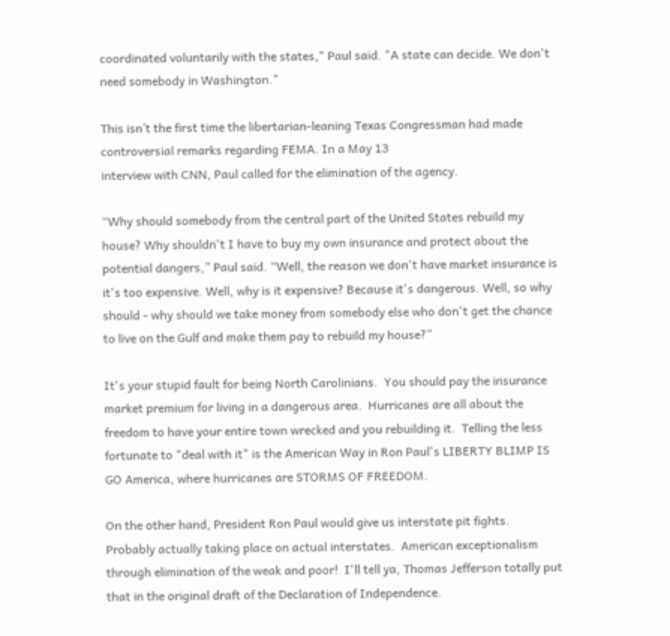coordinated voluntarily with the states," Paul said. "A state can decide. We don't need somebody in Washington."

This isn’t the first time the libertarian-leaning Texas Congressman had made controversial remarks regarding FEMA. In a May 13
interview with CNN, Paul called for the elimination of the agency.

“Why should somebody from the central part of the United States rebuild my house? Why shouldn't I have to buy my own insurance and protect about the potential dangers,” Paul said. “Well, the reason we don't have market insurance is it's too expensive. Well, why is it expensive? Because it's dangerous. Well, so why should - why should we take money from somebody else who don't get the chance to live on the Gulf and make them pay to rebuild my house?”

It's your stupid fault for being North Carolinians.  You should pay the insurance market premium for living in a dangerous area.  Hurricanes are all about the freedom to have your entire town wrecked and you rebuilding it.  Telling the less fortunate to "deal with it" is the American Way in Ron Paul's LIBERTY BLIMP IS GO America, where hurricanes are STORMS OF FREEDOM.

On the other hand, President Ron Paul would give us interstate pit fights.  Probably actually taking place on actual interstates.  American exceptionalism through elimination of the weak and poor!  I'll tell ya, Thomas Jefferson totally put that in the original draft of the Declaration of Independence.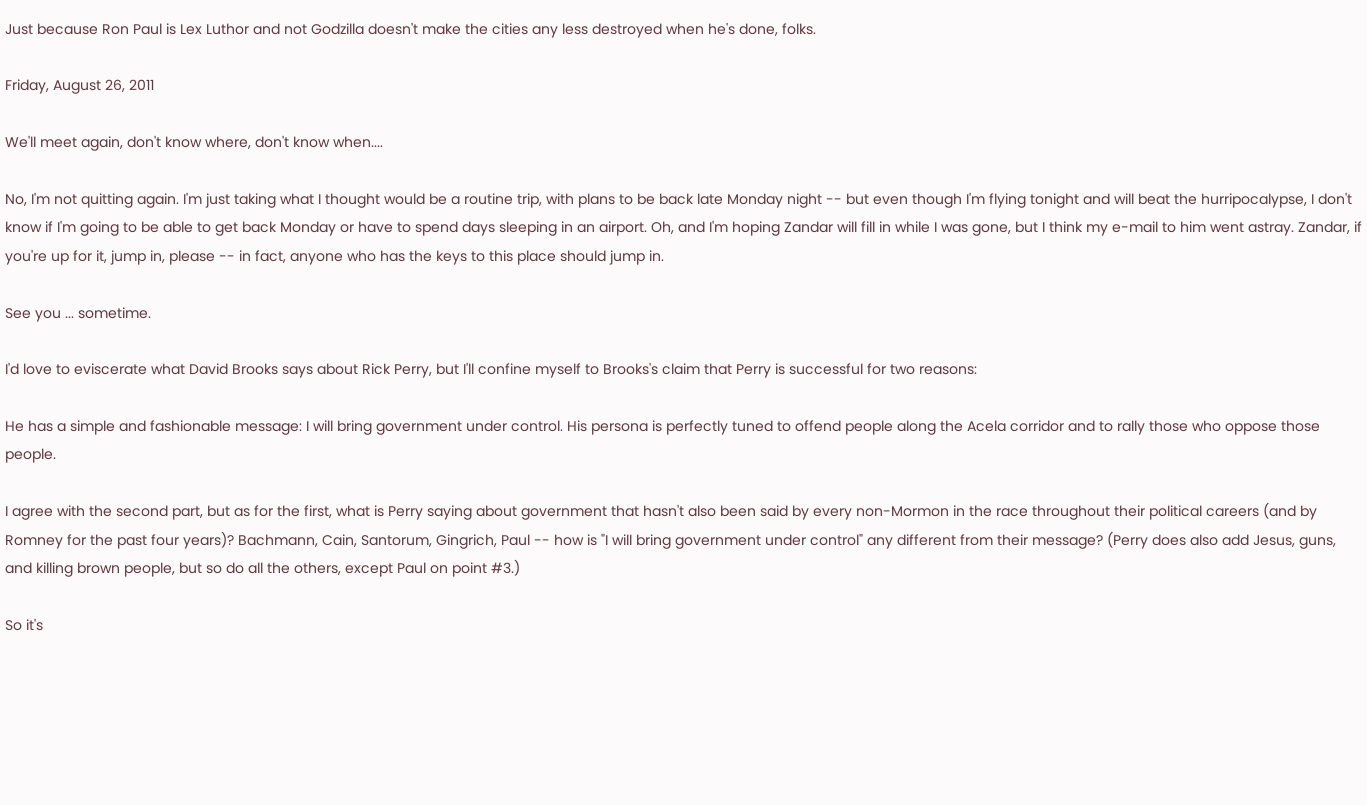Just because Ron Paul is Lex Luthor and not Godzilla doesn't make the cities any less destroyed when he's done, folks.

Friday, August 26, 2011

We'll meet again, don't know where, don't know when....

No, I'm not quitting again. I'm just taking what I thought would be a routine trip, with plans to be back late Monday night -- but even though I'm flying tonight and will beat the hurripocalypse, I don't know if I'm going to be able to get back Monday or have to spend days sleeping in an airport. Oh, and I'm hoping Zandar will fill in while I was gone, but I think my e-mail to him went astray. Zandar, if you're up for it, jump in, please -- in fact, anyone who has the keys to this place should jump in.

See you ... sometime.

I'd love to eviscerate what David Brooks says about Rick Perry, but I'll confine myself to Brooks's claim that Perry is successful for two reasons:

He has a simple and fashionable message: I will bring government under control. His persona is perfectly tuned to offend people along the Acela corridor and to rally those who oppose those people.

I agree with the second part, but as for the first, what is Perry saying about government that hasn't also been said by every non-Mormon in the race throughout their political careers (and by Romney for the past four years)? Bachmann, Cain, Santorum, Gingrich, Paul -- how is "I will bring government under control" any different from their message? (Perry does also add Jesus, guns, and killing brown people, but so do all the others, except Paul on point #3.)

So it's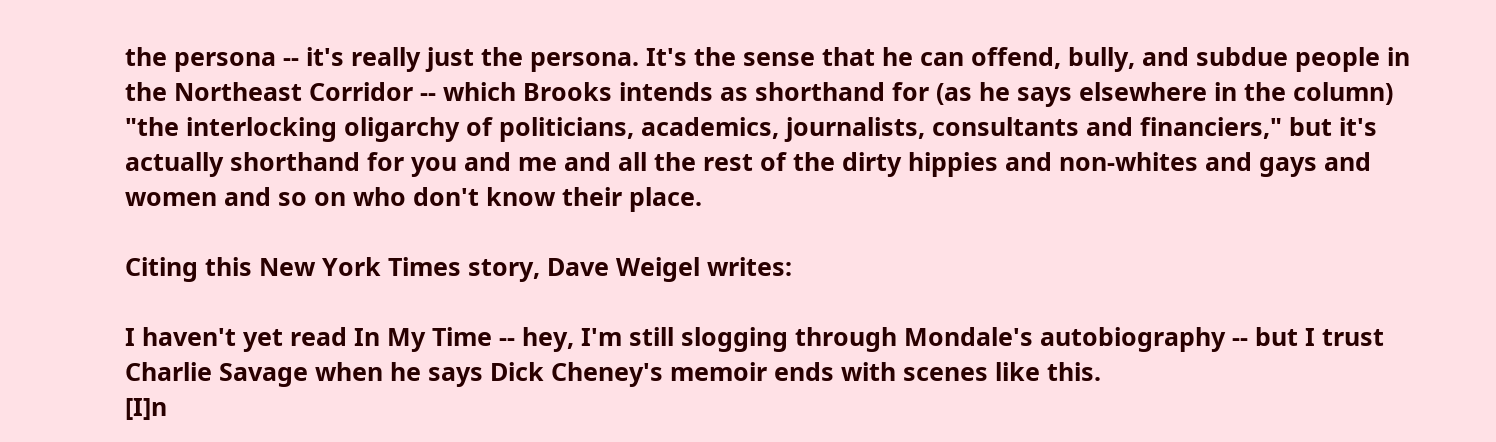the persona -- it's really just the persona. It's the sense that he can offend, bully, and subdue people in the Northeast Corridor -- which Brooks intends as shorthand for (as he says elsewhere in the column) "the interlocking oligarchy of politicians, academics, journalists, consultants and financiers," but it's actually shorthand for you and me and all the rest of the dirty hippies and non-whites and gays and women and so on who don't know their place.

Citing this New York Times story, Dave Weigel writes:

I haven't yet read In My Time -- hey, I'm still slogging through Mondale's autobiography -- but I trust Charlie Savage when he says Dick Cheney's memoir ends with scenes like this.
[I]n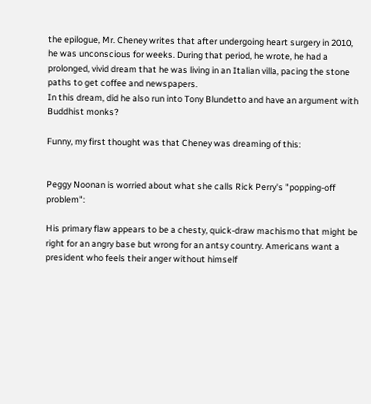the epilogue, Mr. Cheney writes that after undergoing heart surgery in 2010, he was unconscious for weeks. During that period, he wrote, he had a prolonged, vivid dream that he was living in an Italian villa, pacing the stone paths to get coffee and newspapers.
In this dream, did he also run into Tony Blundetto and have an argument with Buddhist monks?

Funny, my first thought was that Cheney was dreaming of this:


Peggy Noonan is worried about what she calls Rick Perry's "popping-off problem":

His primary flaw appears to be a chesty, quick-draw machismo that might be right for an angry base but wrong for an antsy country. Americans want a president who feels their anger without himself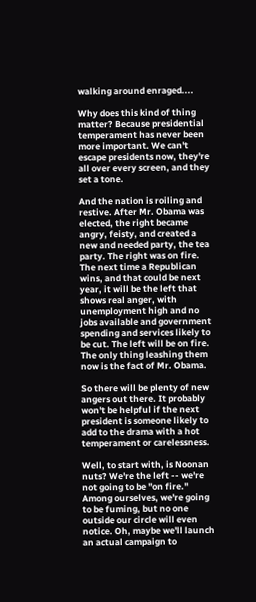walking around enraged....

Why does this kind of thing matter? Because presidential temperament has never been more important. We can't escape presidents now, they're all over every screen, and they set a tone.

And the nation is roiling and restive. After Mr. Obama was elected, the right became angry, feisty, and created a new and needed party, the tea party. The right was on fire. The next time a Republican wins, and that could be next year, it will be the left that shows real anger, with unemployment high and no jobs available and government spending and services likely to be cut. The left will be on fire. The only thing leashing them now is the fact of Mr. Obama.

So there will be plenty of new angers out there. It probably won't be helpful if the next president is someone likely to add to the drama with a hot temperament or carelessness.

Well, to start with, is Noonan nuts? We're the left -- we're not going to be "on fire." Among ourselves, we're going to be fuming, but no one outside our circle will even notice. Oh, maybe we'll launch an actual campaign to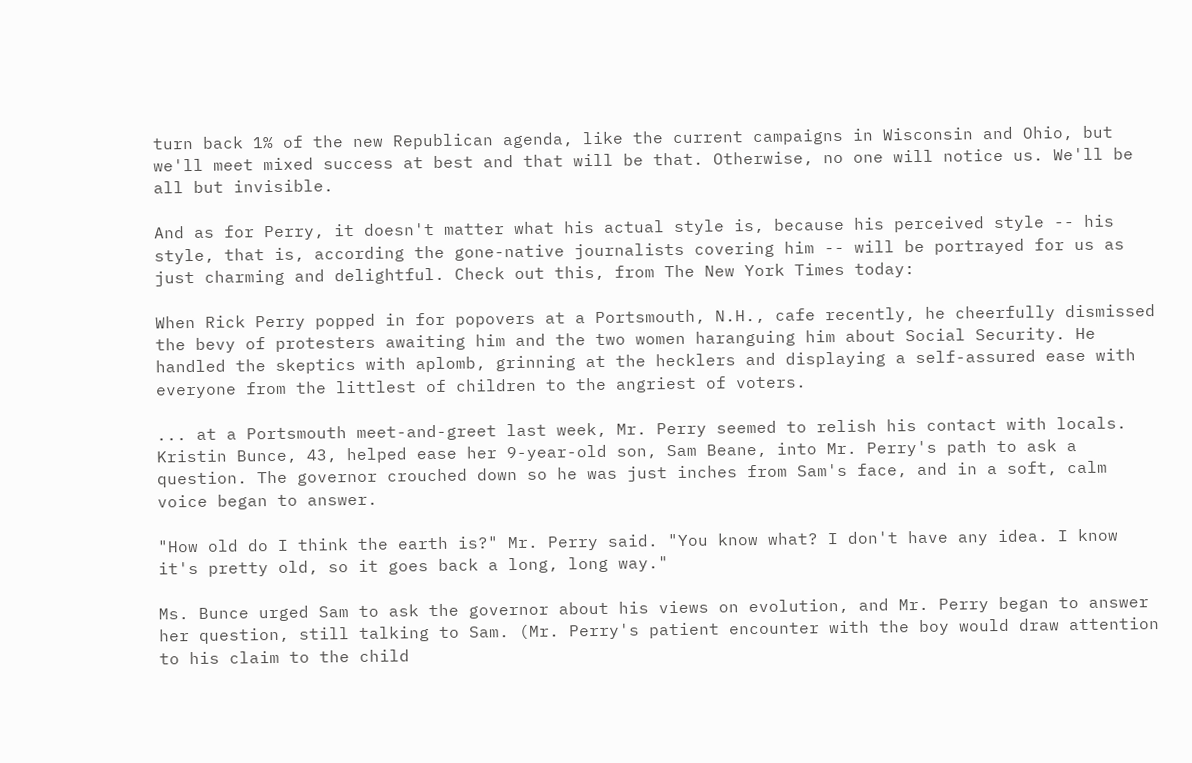turn back 1% of the new Republican agenda, like the current campaigns in Wisconsin and Ohio, but we'll meet mixed success at best and that will be that. Otherwise, no one will notice us. We'll be all but invisible.

And as for Perry, it doesn't matter what his actual style is, because his perceived style -- his style, that is, according the gone-native journalists covering him -- will be portrayed for us as just charming and delightful. Check out this, from The New York Times today:

When Rick Perry popped in for popovers at a Portsmouth, N.H., cafe recently, he cheerfully dismissed the bevy of protesters awaiting him and the two women haranguing him about Social Security. He handled the skeptics with aplomb, grinning at the hecklers and displaying a self-assured ease with everyone from the littlest of children to the angriest of voters.

... at a Portsmouth meet-and-greet last week, Mr. Perry seemed to relish his contact with locals. Kristin Bunce, 43, helped ease her 9-year-old son, Sam Beane, into Mr. Perry's path to ask a question. The governor crouched down so he was just inches from Sam's face, and in a soft, calm voice began to answer.

"How old do I think the earth is?" Mr. Perry said. "You know what? I don't have any idea. I know it's pretty old, so it goes back a long, long way."

Ms. Bunce urged Sam to ask the governor about his views on evolution, and Mr. Perry began to answer her question, still talking to Sam. (Mr. Perry's patient encounter with the boy would draw attention to his claim to the child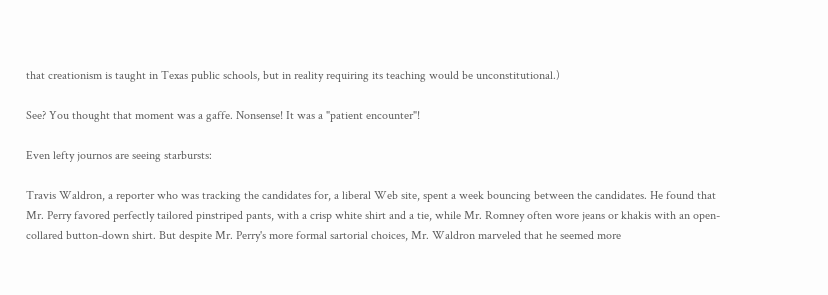that creationism is taught in Texas public schools, but in reality requiring its teaching would be unconstitutional.)

See? You thought that moment was a gaffe. Nonsense! It was a "patient encounter"!

Even lefty journos are seeing starbursts:

Travis Waldron, a reporter who was tracking the candidates for, a liberal Web site, spent a week bouncing between the candidates. He found that Mr. Perry favored perfectly tailored pinstriped pants, with a crisp white shirt and a tie, while Mr. Romney often wore jeans or khakis with an open-collared button-down shirt. But despite Mr. Perry's more formal sartorial choices, Mr. Waldron marveled that he seemed more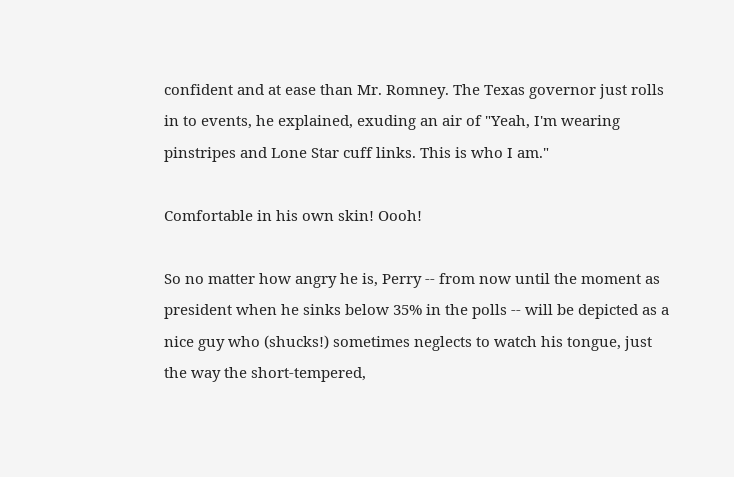confident and at ease than Mr. Romney. The Texas governor just rolls in to events, he explained, exuding an air of "Yeah, I'm wearing pinstripes and Lone Star cuff links. This is who I am."

Comfortable in his own skin! Oooh!

So no matter how angry he is, Perry -- from now until the moment as president when he sinks below 35% in the polls -- will be depicted as a nice guy who (shucks!) sometimes neglects to watch his tongue, just the way the short-tempered,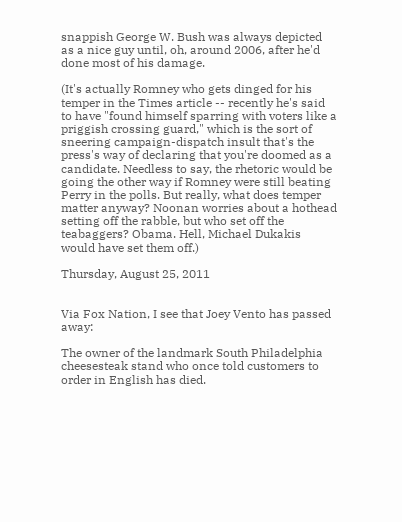snappish George W. Bush was always depicted as a nice guy until, oh, around 2006, after he'd done most of his damage.

(It's actually Romney who gets dinged for his temper in the Times article -- recently he's said to have "found himself sparring with voters like a priggish crossing guard," which is the sort of sneering campaign-dispatch insult that's the press's way of declaring that you're doomed as a candidate. Needless to say, the rhetoric would be going the other way if Romney were still beating Perry in the polls. But really, what does temper matter anyway? Noonan worries about a hothead setting off the rabble, but who set off the teabaggers? Obama. Hell, Michael Dukakis would have set them off.)

Thursday, August 25, 2011


Via Fox Nation, I see that Joey Vento has passed away:

The owner of the landmark South Philadelphia cheesesteak stand who once told customers to order in English has died.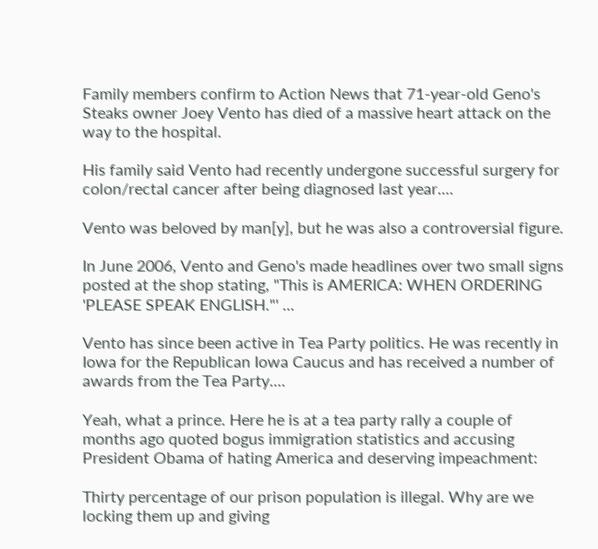Family members confirm to Action News that 71-year-old Geno's Steaks owner Joey Vento has died of a massive heart attack on the way to the hospital.

His family said Vento had recently undergone successful surgery for colon/rectal cancer after being diagnosed last year....

Vento was beloved by man[y], but he was also a controversial figure.

In June 2006, Vento and Geno's made headlines over two small signs posted at the shop stating, "This is AMERICA: WHEN ORDERING 'PLEASE SPEAK ENGLISH."' ...

Vento has since been active in Tea Party politics. He was recently in Iowa for the Republican Iowa Caucus and has received a number of awards from the Tea Party....

Yeah, what a prince. Here he is at a tea party rally a couple of months ago quoted bogus immigration statistics and accusing President Obama of hating America and deserving impeachment:

Thirty percentage of our prison population is illegal. Why are we locking them up and giving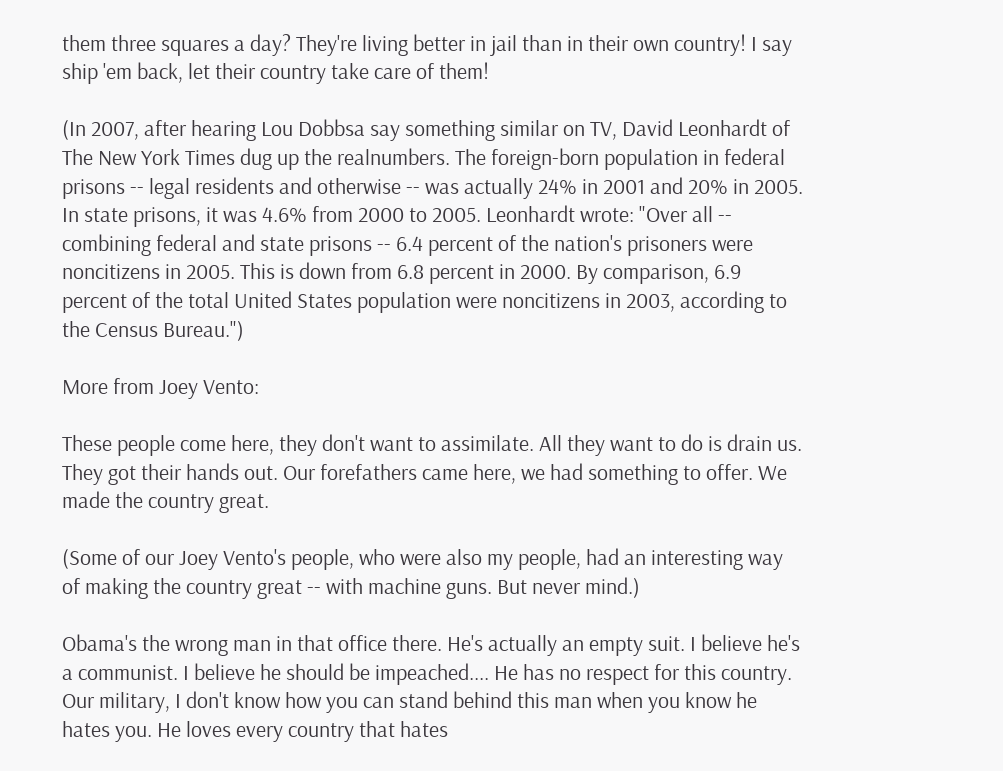them three squares a day? They're living better in jail than in their own country! I say ship 'em back, let their country take care of them!

(In 2007, after hearing Lou Dobbsa say something similar on TV, David Leonhardt of The New York Times dug up the realnumbers. The foreign-born population in federal prisons -- legal residents and otherwise -- was actually 24% in 2001 and 20% in 2005. In state prisons, it was 4.6% from 2000 to 2005. Leonhardt wrote: "Over all -- combining federal and state prisons -- 6.4 percent of the nation's prisoners were noncitizens in 2005. This is down from 6.8 percent in 2000. By comparison, 6.9 percent of the total United States population were noncitizens in 2003, according to the Census Bureau.")

More from Joey Vento:

These people come here, they don't want to assimilate. All they want to do is drain us. They got their hands out. Our forefathers came here, we had something to offer. We made the country great.

(Some of our Joey Vento's people, who were also my people, had an interesting way of making the country great -- with machine guns. But never mind.)

Obama's the wrong man in that office there. He's actually an empty suit. I believe he's a communist. I believe he should be impeached.... He has no respect for this country. Our military, I don't know how you can stand behind this man when you know he hates you. He loves every country that hates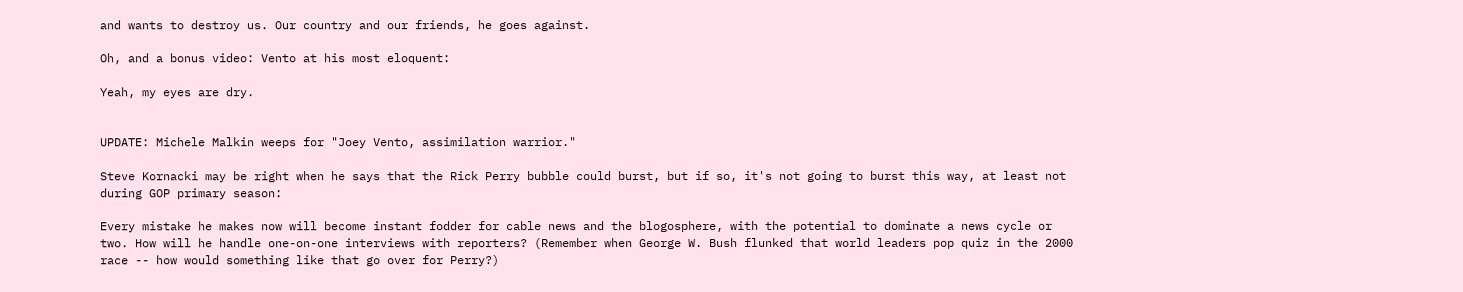and wants to destroy us. Our country and our friends, he goes against.

Oh, and a bonus video: Vento at his most eloquent:

Yeah, my eyes are dry.


UPDATE: Michele Malkin weeps for "Joey Vento, assimilation warrior."

Steve Kornacki may be right when he says that the Rick Perry bubble could burst, but if so, it's not going to burst this way, at least not during GOP primary season:

Every mistake he makes now will become instant fodder for cable news and the blogosphere, with the potential to dominate a news cycle or two. How will he handle one-on-one interviews with reporters? (Remember when George W. Bush flunked that world leaders pop quiz in the 2000 race -- how would something like that go over for Perry?)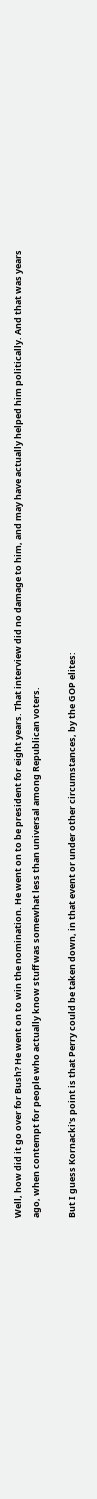Well, how did it go over for Bush? He went on to win the nomination. He went on to be president for eight years. That interview did no damage to him, and may have actually helped him politically. And that was years ago, when contempt for people who actually know stuff was somewhat less than universal among Republican voters.

But I guess Kornacki's point is that Perry could be taken down, in that event or under other circumstances, by the GOP elites: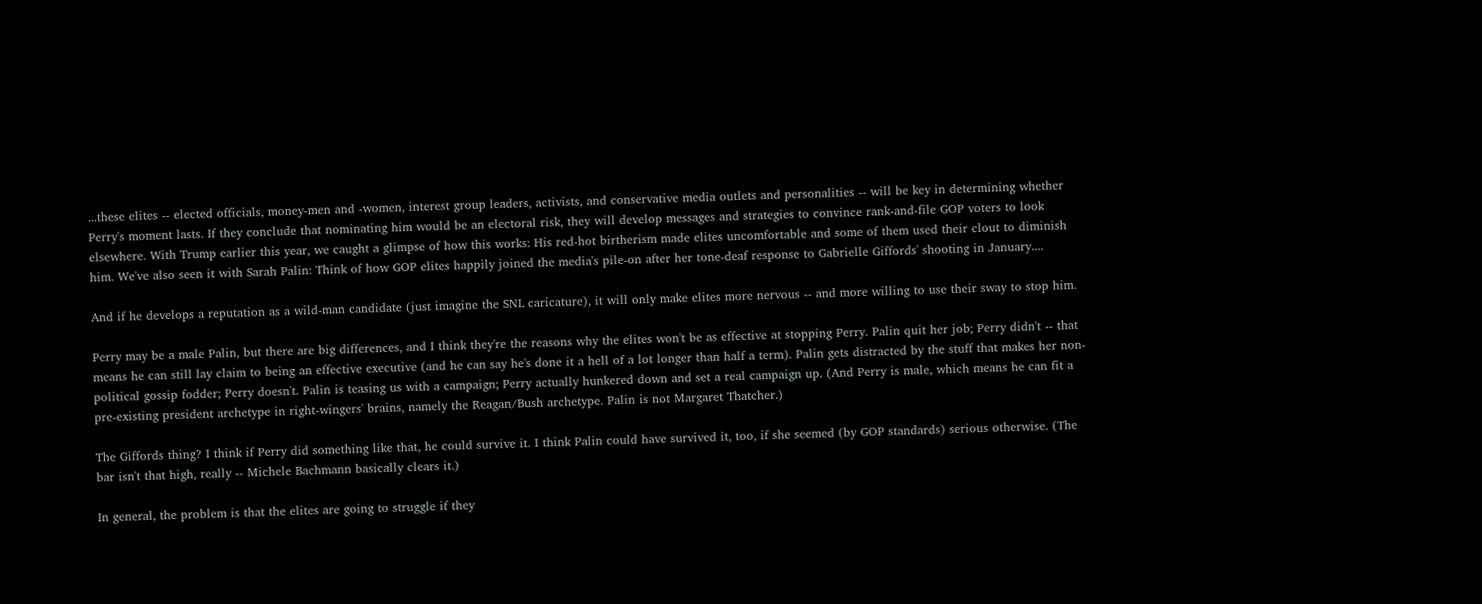...these elites -- elected officials, money-men and -women, interest group leaders, activists, and conservative media outlets and personalities -- will be key in determining whether Perry's moment lasts. If they conclude that nominating him would be an electoral risk, they will develop messages and strategies to convince rank-and-file GOP voters to look elsewhere. With Trump earlier this year, we caught a glimpse of how this works: His red-hot birtherism made elites uncomfortable and some of them used their clout to diminish him. We've also seen it with Sarah Palin: Think of how GOP elites happily joined the media's pile-on after her tone-deaf response to Gabrielle Giffords' shooting in January....

And if he develops a reputation as a wild-man candidate (just imagine the SNL caricature), it will only make elites more nervous -- and more willing to use their sway to stop him.

Perry may be a male Palin, but there are big differences, and I think they're the reasons why the elites won't be as effective at stopping Perry. Palin quit her job; Perry didn't -- that means he can still lay claim to being an effective executive (and he can say he's done it a hell of a lot longer than half a term). Palin gets distracted by the stuff that makes her non-political gossip fodder; Perry doesn't. Palin is teasing us with a campaign; Perry actually hunkered down and set a real campaign up. (And Perry is male, which means he can fit a pre-existing president archetype in right-wingers' brains, namely the Reagan/Bush archetype. Palin is not Margaret Thatcher.)

The Giffords thing? I think if Perry did something like that, he could survive it. I think Palin could have survived it, too, if she seemed (by GOP standards) serious otherwise. (The bar isn't that high, really -- Michele Bachmann basically clears it.)

In general, the problem is that the elites are going to struggle if they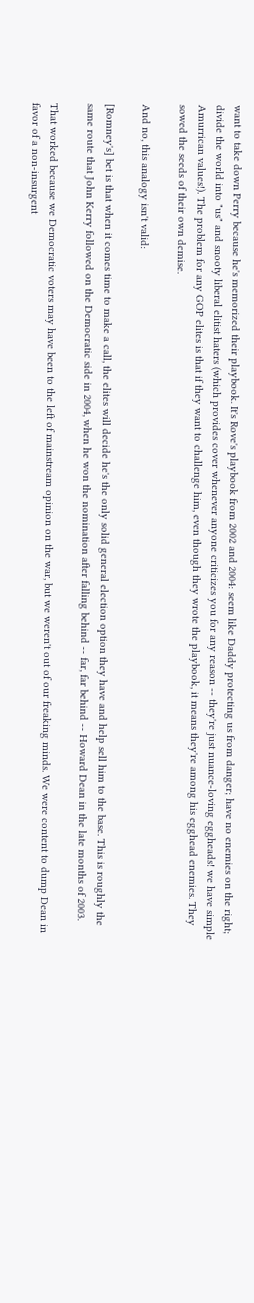want to take down Perry because he's memorized their playbook. It's Rove's playbook from 2002 and 2004: seem like Daddy protecting us from danger; have no enemies on the right; divide the world into "us" and snooty liberal elitist haters (which provides cover whenever anyone criticizes you for any reason -- they're just nuance-loving eggheads! we have simple Amurrican values!). The problem for any GOP elites is that if they want to challenge him, even though they wrote the playbook, it means they're among his egghead enemies. They sowed the seeds of their own demise.

And no, this analogy isn't valid:

[Romney's] bet is that when it comes time to make a call, the elites will decide he's the only solid general election option they have and help sell him to the base. This is roughly the same route that John Kerry followed on the Democratic side in 2004, when he won the nomination after falling behind -- far, far behind -- Howard Dean in the late months of 2003.

That worked because we Democratic voters may have been to the left of mainstream opinion on the war, but we weren't out of our freaking minds. We were content to dump Dean in favor of a non-insurgent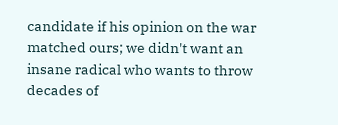candidate if his opinion on the war matched ours; we didn't want an insane radical who wants to throw decades of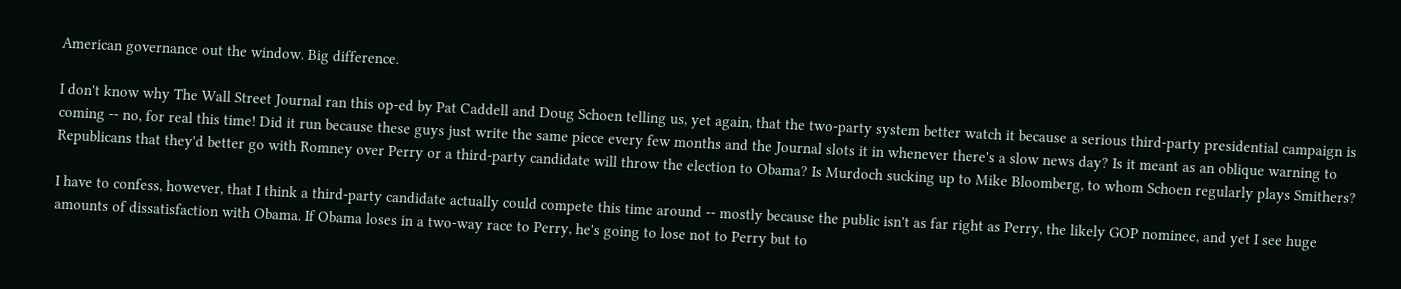American governance out the window. Big difference.

I don't know why The Wall Street Journal ran this op-ed by Pat Caddell and Doug Schoen telling us, yet again, that the two-party system better watch it because a serious third-party presidential campaign is coming -- no, for real this time! Did it run because these guys just write the same piece every few months and the Journal slots it in whenever there's a slow news day? Is it meant as an oblique warning to Republicans that they'd better go with Romney over Perry or a third-party candidate will throw the election to Obama? Is Murdoch sucking up to Mike Bloomberg, to whom Schoen regularly plays Smithers?

I have to confess, however, that I think a third-party candidate actually could compete this time around -- mostly because the public isn't as far right as Perry, the likely GOP nominee, and yet I see huge amounts of dissatisfaction with Obama. If Obama loses in a two-way race to Perry, he's going to lose not to Perry but to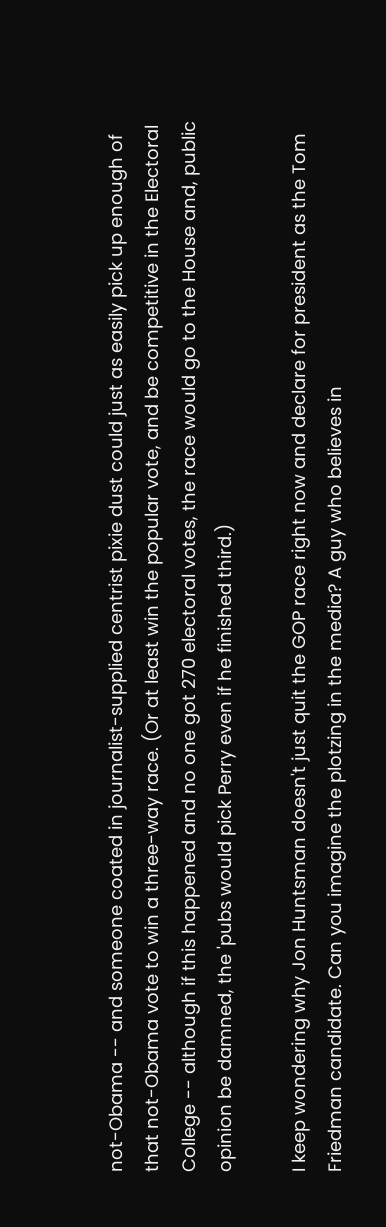not-Obama -- and someone coated in journalist-supplied centrist pixie dust could just as easily pick up enough of that not-Obama vote to win a three-way race. (Or at least win the popular vote, and be competitive in the Electoral College -- although if this happened and no one got 270 electoral votes, the race would go to the House and, public opinion be damned, the 'pubs would pick Perry even if he finished third.)

I keep wondering why Jon Huntsman doesn't just quit the GOP race right now and declare for president as the Tom Friedman candidate. Can you imagine the plotzing in the media? A guy who believes in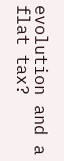evolution and a flat tax?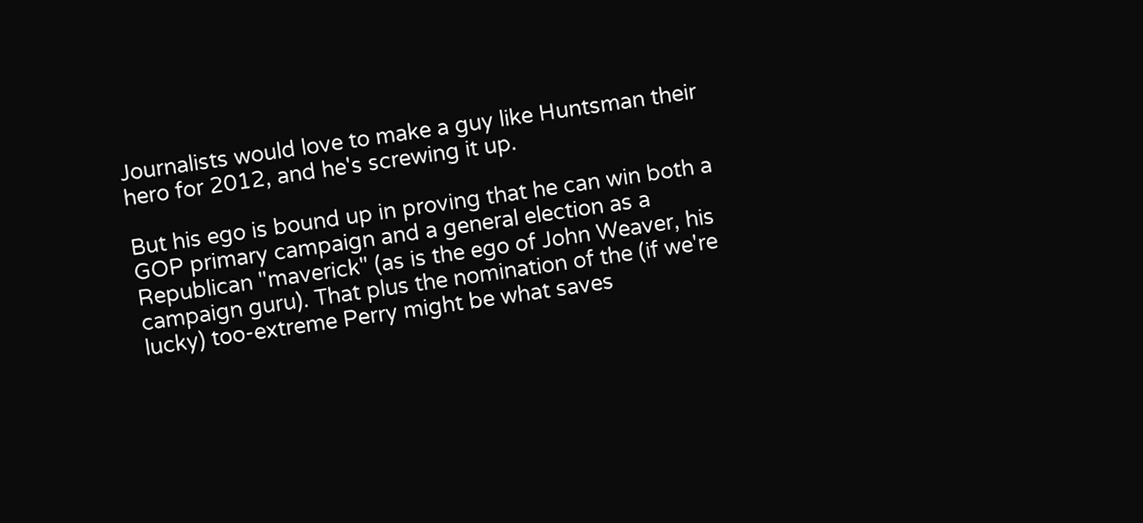Journalists would love to make a guy like Huntsman their hero for 2012, and he's screwing it up.

But his ego is bound up in proving that he can win both a GOP primary campaign and a general election as a Republican "maverick" (as is the ego of John Weaver, his campaign guru). That plus the nomination of the (if we're lucky) too-extreme Perry might be what saves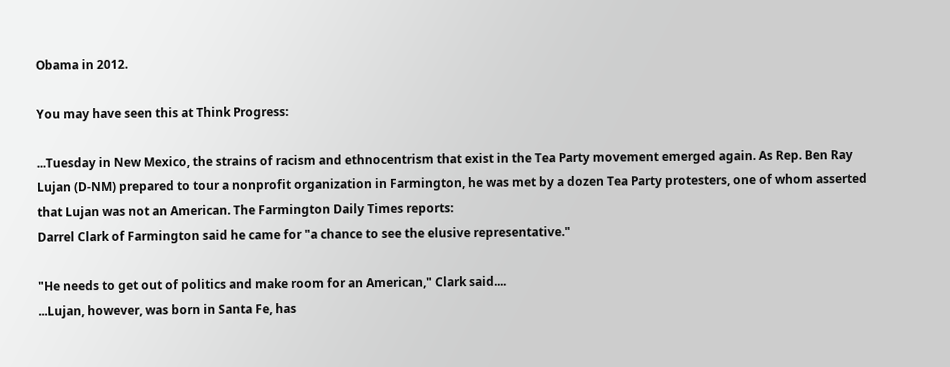Obama in 2012.

You may have seen this at Think Progress:

...Tuesday in New Mexico, the strains of racism and ethnocentrism that exist in the Tea Party movement emerged again. As Rep. Ben Ray Lujan (D-NM) prepared to tour a nonprofit organization in Farmington, he was met by a dozen Tea Party protesters, one of whom asserted that Lujan was not an American. The Farmington Daily Times reports:
Darrel Clark of Farmington said he came for "a chance to see the elusive representative."

"He needs to get out of politics and make room for an American," Clark said....
...Lujan, however, was born in Santa Fe, has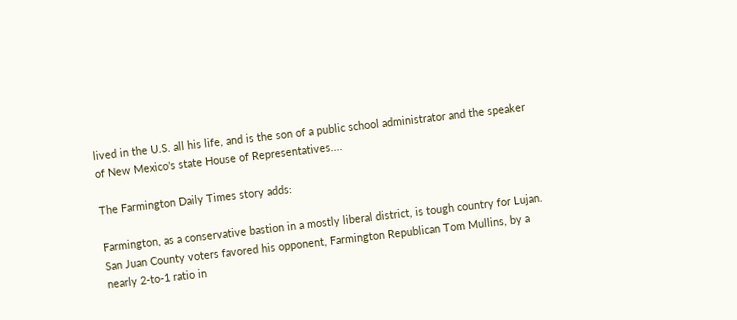lived in the U.S. all his life, and is the son of a public school administrator and the speaker of New Mexico's state House of Representatives....

The Farmington Daily Times story adds:

Farmington, as a conservative bastion in a mostly liberal district, is tough country for Lujan. San Juan County voters favored his opponent, Farmington Republican Tom Mullins, by a nearly 2-to-1 ratio in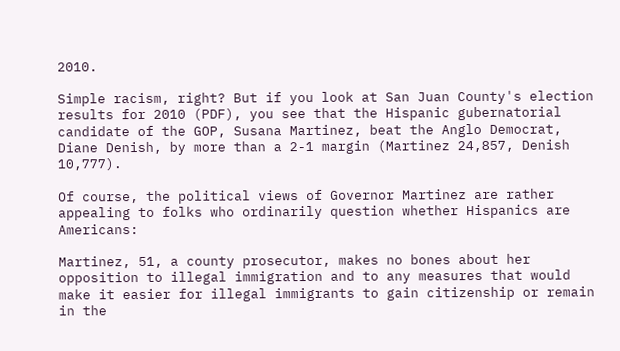2010.

Simple racism, right? But if you look at San Juan County's election results for 2010 (PDF), you see that the Hispanic gubernatorial candidate of the GOP, Susana Martinez, beat the Anglo Democrat, Diane Denish, by more than a 2-1 margin (Martinez 24,857, Denish 10,777).

Of course, the political views of Governor Martinez are rather appealing to folks who ordinarily question whether Hispanics are Americans:

Martinez, 51, a county prosecutor, makes no bones about her opposition to illegal immigration and to any measures that would make it easier for illegal immigrants to gain citizenship or remain in the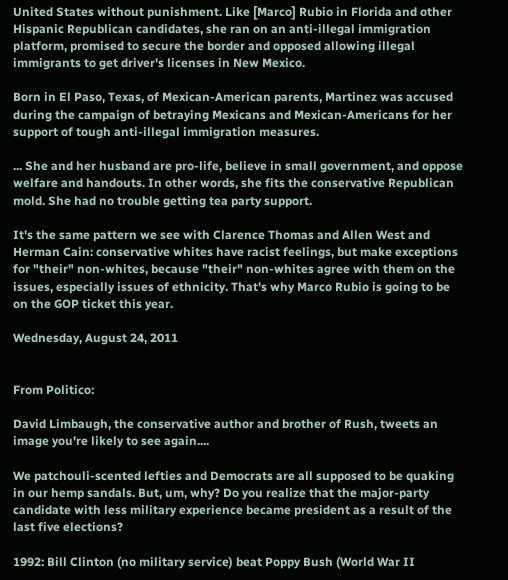United States without punishment. Like [Marco] Rubio in Florida and other Hispanic Republican candidates, she ran on an anti-illegal immigration platform, promised to secure the border and opposed allowing illegal immigrants to get driver's licenses in New Mexico.

Born in El Paso, Texas, of Mexican-American parents, Martinez was accused during the campaign of betraying Mexicans and Mexican-Americans for her support of tough anti-illegal immigration measures.

... She and her husband are pro-life, believe in small government, and oppose welfare and handouts. In other words, she fits the conservative Republican mold. She had no trouble getting tea party support.

It's the same pattern we see with Clarence Thomas and Allen West and Herman Cain: conservative whites have racist feelings, but make exceptions for "their" non-whites, because "their" non-whites agree with them on the issues, especially issues of ethnicity. That's why Marco Rubio is going to be on the GOP ticket this year.

Wednesday, August 24, 2011


From Politico:

David Limbaugh, the conservative author and brother of Rush, tweets an image you're likely to see again....

We patchouli-scented lefties and Democrats are all supposed to be quaking in our hemp sandals. But, um, why? Do you realize that the major-party candidate with less military experience became president as a result of the last five elections?

1992: Bill Clinton (no military service) beat Poppy Bush (World War II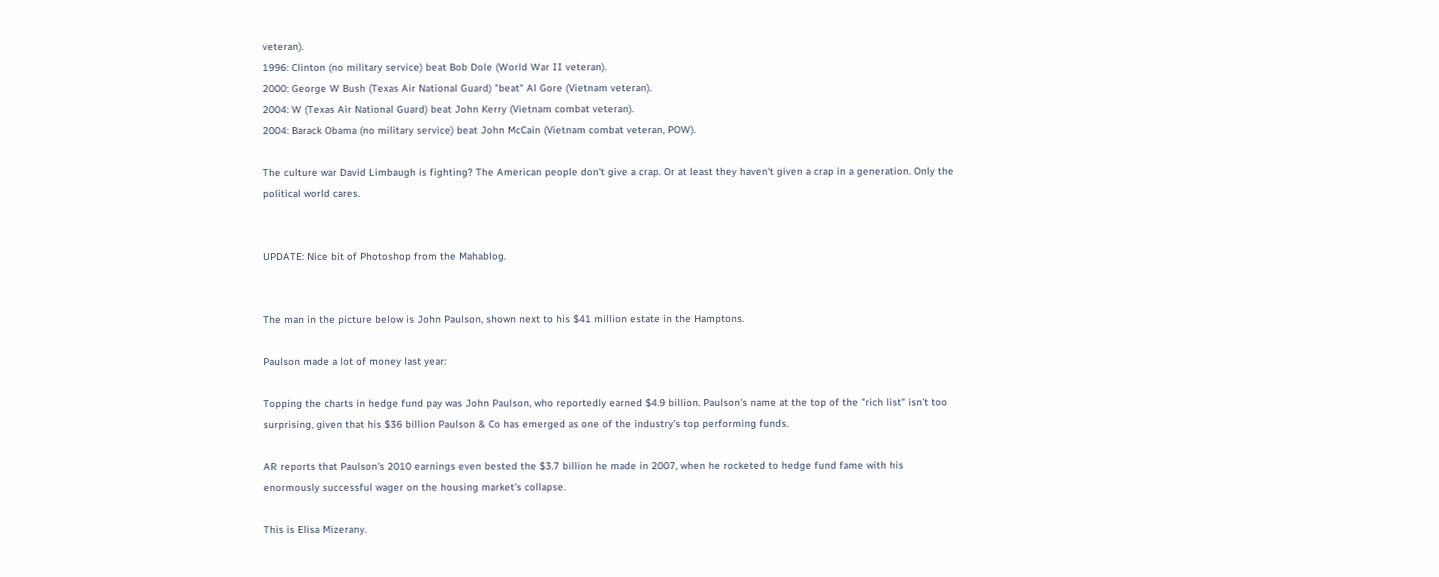veteran).
1996: Clinton (no military service) beat Bob Dole (World War II veteran).
2000: George W Bush (Texas Air National Guard) "beat" Al Gore (Vietnam veteran).
2004: W (Texas Air National Guard) beat John Kerry (Vietnam combat veteran).
2004: Barack Obama (no military service) beat John McCain (Vietnam combat veteran, POW).

The culture war David Limbaugh is fighting? The American people don't give a crap. Or at least they haven't given a crap in a generation. Only the political world cares.


UPDATE: Nice bit of Photoshop from the Mahablog.


The man in the picture below is John Paulson, shown next to his $41 million estate in the Hamptons.

Paulson made a lot of money last year:

Topping the charts in hedge fund pay was John Paulson, who reportedly earned $4.9 billion. Paulson's name at the top of the "rich list" isn't too surprising, given that his $36 billion Paulson & Co has emerged as one of the industry's top performing funds.

AR reports that Paulson's 2010 earnings even bested the $3.7 billion he made in 2007, when he rocketed to hedge fund fame with his enormously successful wager on the housing market's collapse.

This is Elisa Mizerany.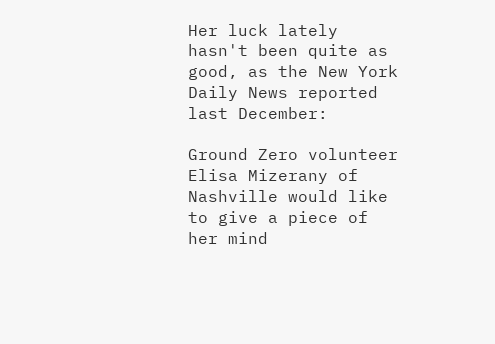Her luck lately hasn't been quite as good, as the New York Daily News reported last December:

Ground Zero volunteer Elisa Mizerany of Nashville would like to give a piece of her mind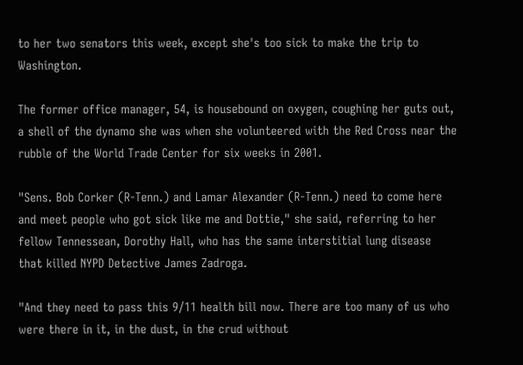to her two senators this week, except she's too sick to make the trip to Washington.

The former office manager, 54, is housebound on oxygen, coughing her guts out, a shell of the dynamo she was when she volunteered with the Red Cross near the rubble of the World Trade Center for six weeks in 2001.

"Sens. Bob Corker (R-Tenn.) and Lamar Alexander (R-Tenn.) need to come here and meet people who got sick like me and Dottie," she said, referring to her fellow Tennessean, Dorothy Hall, who has the same interstitial lung disease that killed NYPD Detective James Zadroga.

"And they need to pass this 9/11 health bill now. There are too many of us who were there in it, in the dust, in the crud without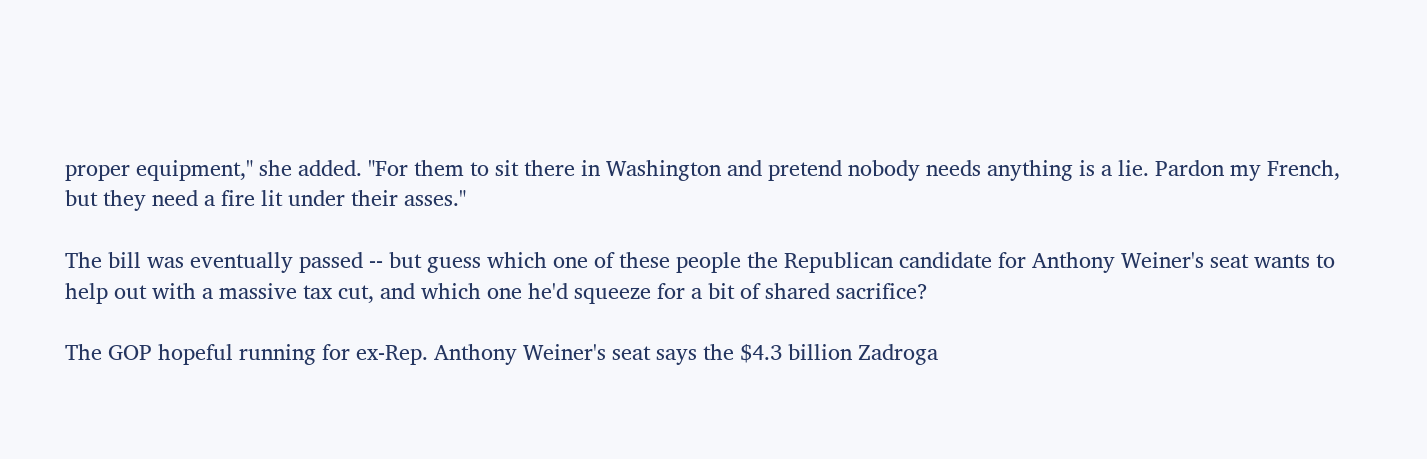proper equipment," she added. "For them to sit there in Washington and pretend nobody needs anything is a lie. Pardon my French, but they need a fire lit under their asses."

The bill was eventually passed -- but guess which one of these people the Republican candidate for Anthony Weiner's seat wants to help out with a massive tax cut, and which one he'd squeeze for a bit of shared sacrifice?

The GOP hopeful running for ex-Rep. Anthony Weiner's seat says the $4.3 billion Zadroga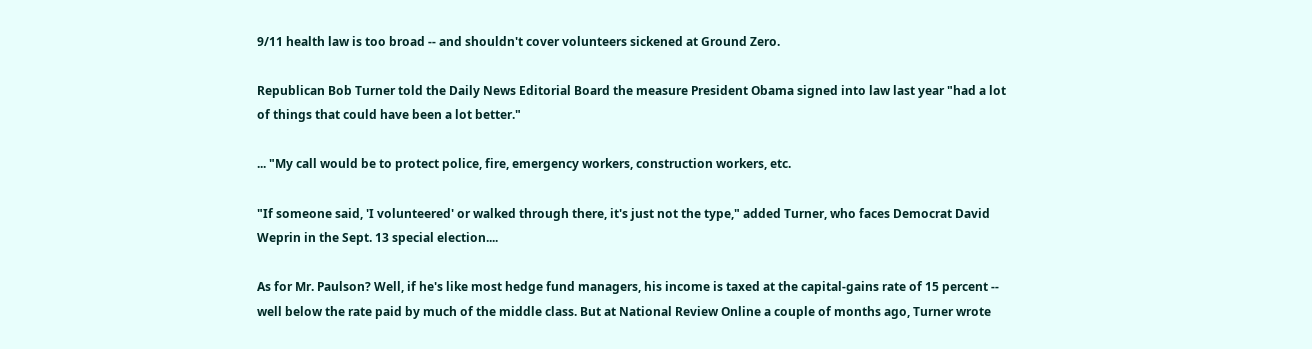9/11 health law is too broad -- and shouldn't cover volunteers sickened at Ground Zero.

Republican Bob Turner told the Daily News Editorial Board the measure President Obama signed into law last year "had a lot of things that could have been a lot better."

... "My call would be to protect police, fire, emergency workers, construction workers, etc.

"If someone said, 'I volunteered' or walked through there, it's just not the type," added Turner, who faces Democrat David Weprin in the Sept. 13 special election....

As for Mr. Paulson? Well, if he's like most hedge fund managers, his income is taxed at the capital-gains rate of 15 percent -- well below the rate paid by much of the middle class. But at National Review Online a couple of months ago, Turner wrote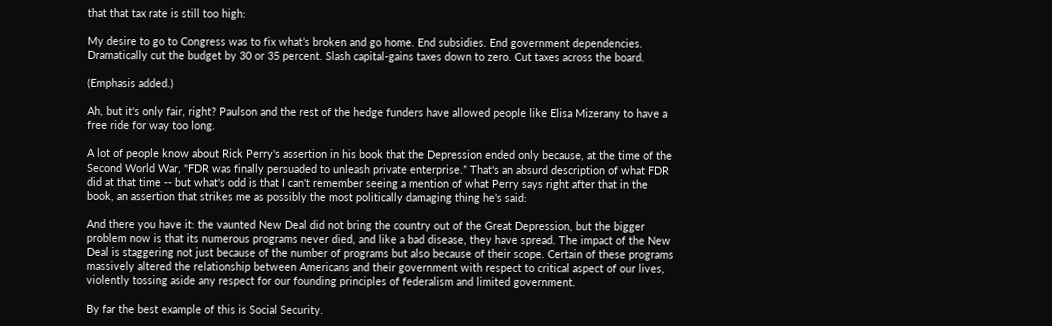that that tax rate is still too high:

My desire to go to Congress was to fix what’s broken and go home. End subsidies. End government dependencies. Dramatically cut the budget by 30 or 35 percent. Slash capital-gains taxes down to zero. Cut taxes across the board.

(Emphasis added.)

Ah, but it's only fair, right? Paulson and the rest of the hedge funders have allowed people like Elisa Mizerany to have a free ride for way too long.

A lot of people know about Rick Perry's assertion in his book that the Depression ended only because, at the time of the Second World War, "FDR was finally persuaded to unleash private enterprise.” That's an absurd description of what FDR did at that time -- but what's odd is that I can't remember seeing a mention of what Perry says right after that in the book, an assertion that strikes me as possibly the most politically damaging thing he's said:

And there you have it: the vaunted New Deal did not bring the country out of the Great Depression, but the bigger problem now is that its numerous programs never died, and like a bad disease, they have spread. The impact of the New Deal is staggering not just because of the number of programs but also because of their scope. Certain of these programs massively altered the relationship between Americans and their government with respect to critical aspect of our lives, violently tossing aside any respect for our founding principles of federalism and limited government.

By far the best example of this is Social Security.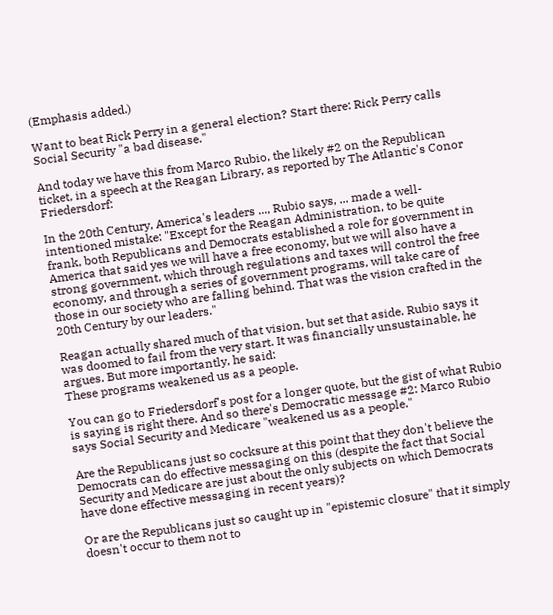(Emphasis added.)

Want to beat Rick Perry in a general election? Start there: Rick Perry calls Social Security "a bad disease."

And today we have this from Marco Rubio, the likely #2 on the Republican ticket, in a speech at the Reagan Library, as reported by The Atlantic's Conor Friedersdorf:

In the 20th Century, America's leaders ..., Rubio says, ... made a well-intentioned mistake: "Except for the Reagan Administration, to be quite frank, both Republicans and Democrats established a role for government in America that said yes we will have a free economy, but we will also have a strong government, which through regulations and taxes will control the free economy, and through a series of government programs, will take care of those in our society who are falling behind. That was the vision crafted in the 20th Century by our leaders."

Reagan actually shared much of that vision, but set that aside. Rubio says it was doomed to fail from the very start. It was financially unsustainable, he argues. But more importantly, he said:
These programs weakened us as a people.

You can go to Friedersdorf's post for a longer quote, but the gist of what Rubio is saying is right there. And so there's Democratic message #2: Marco Rubio says Social Security and Medicare "weakened us as a people."

Are the Republicans just so cocksure at this point that they don't believe the Democrats can do effective messaging on this (despite the fact that Social Security and Medicare are just about the only subjects on which Democrats have done effective messaging in recent years)?

Or are the Republicans just so caught up in "epistemic closure" that it simply doesn't occur to them not to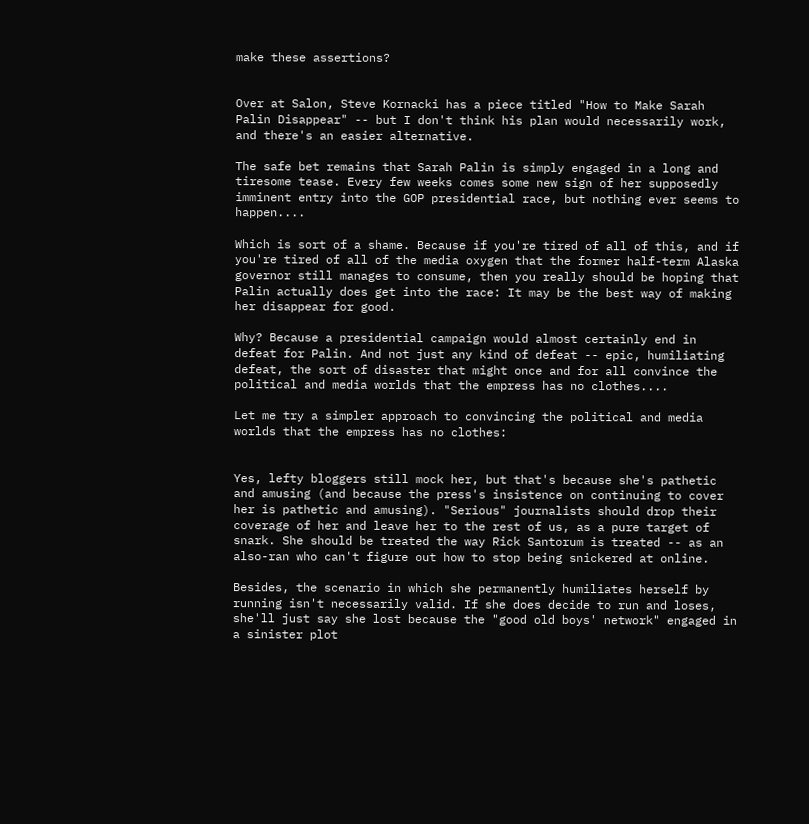make these assertions?


Over at Salon, Steve Kornacki has a piece titled "How to Make Sarah Palin Disappear" -- but I don't think his plan would necessarily work, and there's an easier alternative.

The safe bet remains that Sarah Palin is simply engaged in a long and tiresome tease. Every few weeks comes some new sign of her supposedly imminent entry into the GOP presidential race, but nothing ever seems to happen....

Which is sort of a shame. Because if you're tired of all of this, and if you're tired of all of the media oxygen that the former half-term Alaska governor still manages to consume, then you really should be hoping that Palin actually does get into the race: It may be the best way of making her disappear for good.

Why? Because a presidential campaign would almost certainly end in defeat for Palin. And not just any kind of defeat -- epic, humiliating defeat, the sort of disaster that might once and for all convince the political and media worlds that the empress has no clothes....

Let me try a simpler approach to convincing the political and media worlds that the empress has no clothes:


Yes, lefty bloggers still mock her, but that's because she's pathetic and amusing (and because the press's insistence on continuing to cover her is pathetic and amusing). "Serious" journalists should drop their coverage of her and leave her to the rest of us, as a pure target of snark. She should be treated the way Rick Santorum is treated -- as an also-ran who can't figure out how to stop being snickered at online.

Besides, the scenario in which she permanently humiliates herself by running isn't necessarily valid. If she does decide to run and loses, she'll just say she lost because the "good old boys' network" engaged in a sinister plot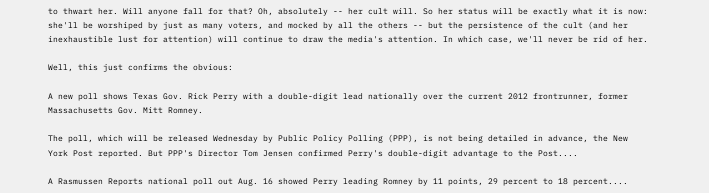to thwart her. Will anyone fall for that? Oh, absolutely -- her cult will. So her status will be exactly what it is now: she'll be worshiped by just as many voters, and mocked by all the others -- but the persistence of the cult (and her inexhaustible lust for attention) will continue to draw the media's attention. In which case, we'll never be rid of her.

Well, this just confirms the obvious:

A new poll shows Texas Gov. Rick Perry with a double-digit lead nationally over the current 2012 frontrunner, former Massachusetts Gov. Mitt Romney.

The poll, which will be released Wednesday by Public Policy Polling (PPP), is not being detailed in advance, the New York Post reported. But PPP's Director Tom Jensen confirmed Perry's double-digit advantage to the Post....

A Rasmussen Reports national poll out Aug. 16 showed Perry leading Romney by 11 points, 29 percent to 18 percent....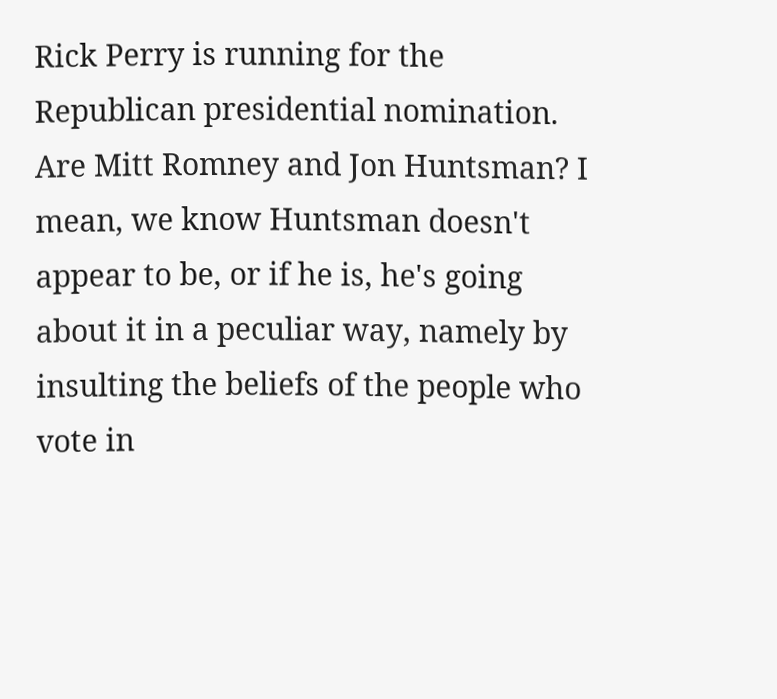Rick Perry is running for the Republican presidential nomination. Are Mitt Romney and Jon Huntsman? I mean, we know Huntsman doesn't appear to be, or if he is, he's going about it in a peculiar way, namely by insulting the beliefs of the people who vote in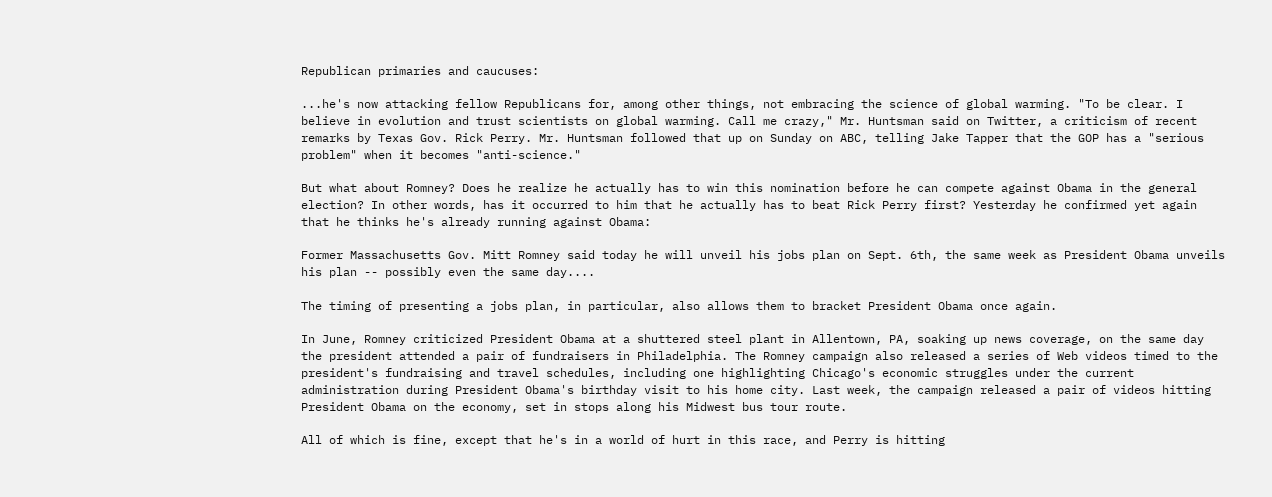Republican primaries and caucuses:

...he's now attacking fellow Republicans for, among other things, not embracing the science of global warming. "To be clear. I believe in evolution and trust scientists on global warming. Call me crazy," Mr. Huntsman said on Twitter, a criticism of recent remarks by Texas Gov. Rick Perry. Mr. Huntsman followed that up on Sunday on ABC, telling Jake Tapper that the GOP has a "serious problem" when it becomes "anti-science."

But what about Romney? Does he realize he actually has to win this nomination before he can compete against Obama in the general election? In other words, has it occurred to him that he actually has to beat Rick Perry first? Yesterday he confirmed yet again that he thinks he's already running against Obama:

Former Massachusetts Gov. Mitt Romney said today he will unveil his jobs plan on Sept. 6th, the same week as President Obama unveils his plan -- possibly even the same day....

The timing of presenting a jobs plan, in particular, also allows them to bracket President Obama once again.

In June, Romney criticized President Obama at a shuttered steel plant in Allentown, PA, soaking up news coverage, on the same day the president attended a pair of fundraisers in Philadelphia. The Romney campaign also released a series of Web videos timed to the president's fundraising and travel schedules, including one highlighting Chicago's economic struggles under the current administration during President Obama's birthday visit to his home city. Last week, the campaign released a pair of videos hitting President Obama on the economy, set in stops along his Midwest bus tour route.

All of which is fine, except that he's in a world of hurt in this race, and Perry is hitting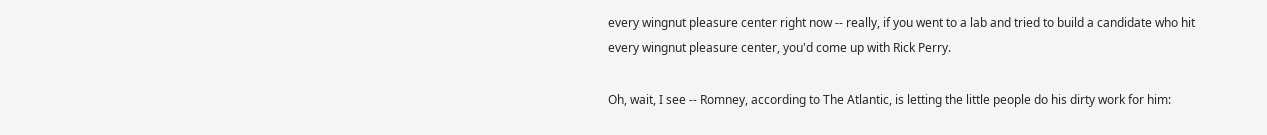every wingnut pleasure center right now -- really, if you went to a lab and tried to build a candidate who hit every wingnut pleasure center, you'd come up with Rick Perry.

Oh, wait, I see -- Romney, according to The Atlantic, is letting the little people do his dirty work for him: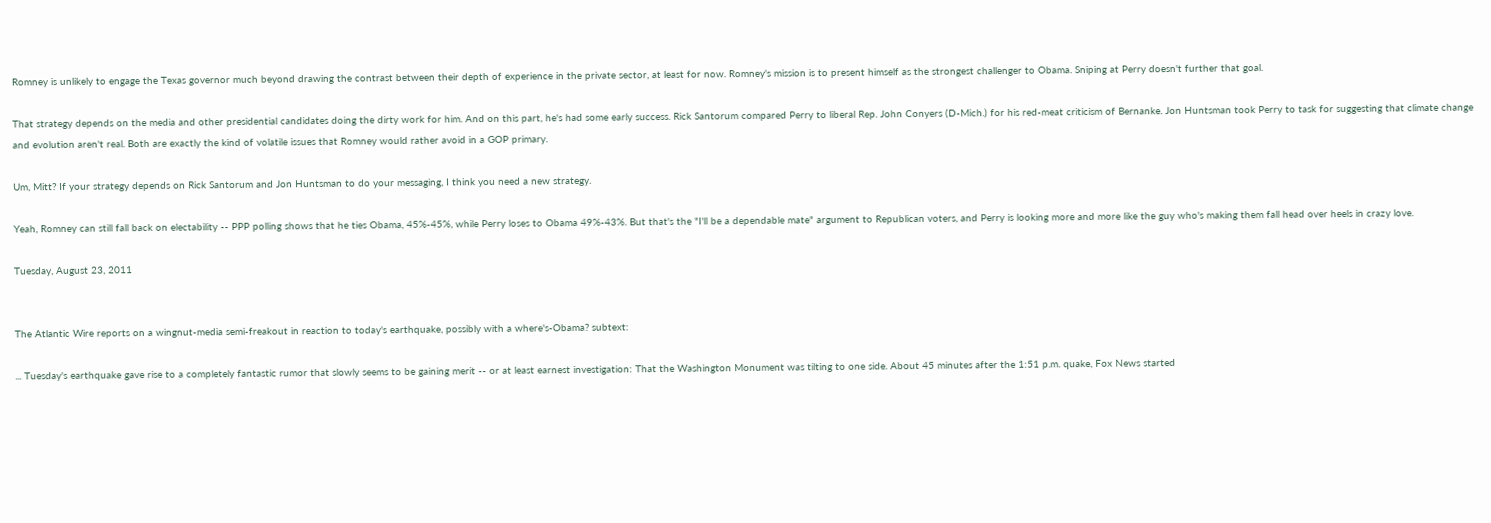Romney is unlikely to engage the Texas governor much beyond drawing the contrast between their depth of experience in the private sector, at least for now. Romney's mission is to present himself as the strongest challenger to Obama. Sniping at Perry doesn't further that goal.

That strategy depends on the media and other presidential candidates doing the dirty work for him. And on this part, he's had some early success. Rick Santorum compared Perry to liberal Rep. John Conyers (D-Mich.) for his red-meat criticism of Bernanke. Jon Huntsman took Perry to task for suggesting that climate change and evolution aren't real. Both are exactly the kind of volatile issues that Romney would rather avoid in a GOP primary.

Um, Mitt? If your strategy depends on Rick Santorum and Jon Huntsman to do your messaging, I think you need a new strategy.

Yeah, Romney can still fall back on electability -- PPP polling shows that he ties Obama, 45%-45%, while Perry loses to Obama 49%-43%. But that's the "I'll be a dependable mate" argument to Republican voters, and Perry is looking more and more like the guy who's making them fall head over heels in crazy love.

Tuesday, August 23, 2011


The Atlantic Wire reports on a wingnut-media semi-freakout in reaction to today's earthquake, possibly with a where's-Obama? subtext:

... Tuesday's earthquake gave rise to a completely fantastic rumor that slowly seems to be gaining merit -- or at least earnest investigation: That the Washington Monument was tilting to one side. About 45 minutes after the 1:51 p.m. quake, Fox News started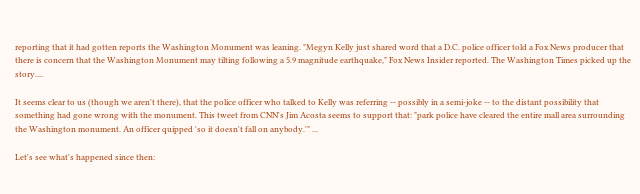reporting that it had gotten reports the Washington Monument was leaning. "Megyn Kelly just shared word that a D.C. police officer told a Fox News producer that there is concern that the Washington Monument may tilting following a 5.9 magnitude earthquake," Fox News Insider reported. The Washington Times picked up the story....

It seems clear to us (though we aren't there), that the police officer who talked to Kelly was referring -- possibly in a semi-joke -- to the distant possibility that something had gone wrong with the monument. This tweet from CNN's Jim Acosta seems to support that: "park police have cleared the entire mall area surrounding the Washington monument. An officer quipped 'so it doesn't fall on anybody.'" ...

Let's see what's happened since then: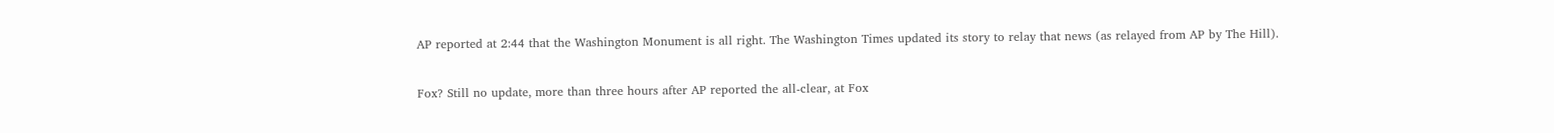AP reported at 2:44 that the Washington Monument is all right. The Washington Times updated its story to relay that news (as relayed from AP by The Hill).

Fox? Still no update, more than three hours after AP reported the all-clear, at Fox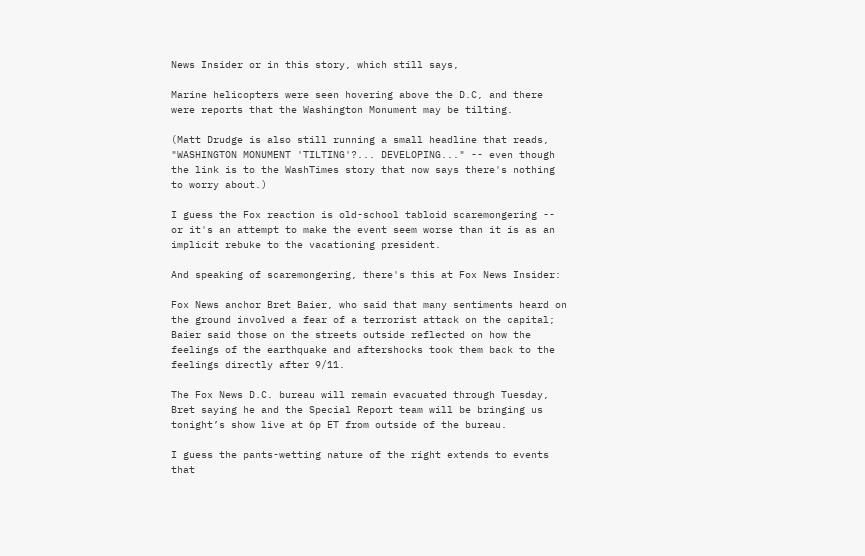News Insider or in this story, which still says,

Marine helicopters were seen hovering above the D.C, and there were reports that the Washington Monument may be tilting.

(Matt Drudge is also still running a small headline that reads, "WASHINGTON MONUMENT 'TILTING'?... DEVELOPING..." -- even though the link is to the WashTimes story that now says there's nothing to worry about.)

I guess the Fox reaction is old-school tabloid scaremongering -- or it's an attempt to make the event seem worse than it is as an implicit rebuke to the vacationing president.

And speaking of scaremongering, there's this at Fox News Insider:

Fox News anchor Bret Baier, who said that many sentiments heard on the ground involved a fear of a terrorist attack on the capital; Baier said those on the streets outside reflected on how the feelings of the earthquake and aftershocks took them back to the feelings directly after 9/11.

The Fox News D.C. bureau will remain evacuated through Tuesday, Bret saying he and the Special Report team will be bringing us tonight’s show live at 6p ET from outside of the bureau.

I guess the pants-wetting nature of the right extends to events that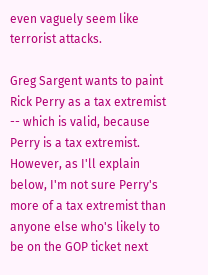even vaguely seem like terrorist attacks.

Greg Sargent wants to paint Rick Perry as a tax extremist -- which is valid, because Perry is a tax extremist. However, as I'll explain below, I'm not sure Perry's more of a tax extremist than anyone else who's likely to be on the GOP ticket next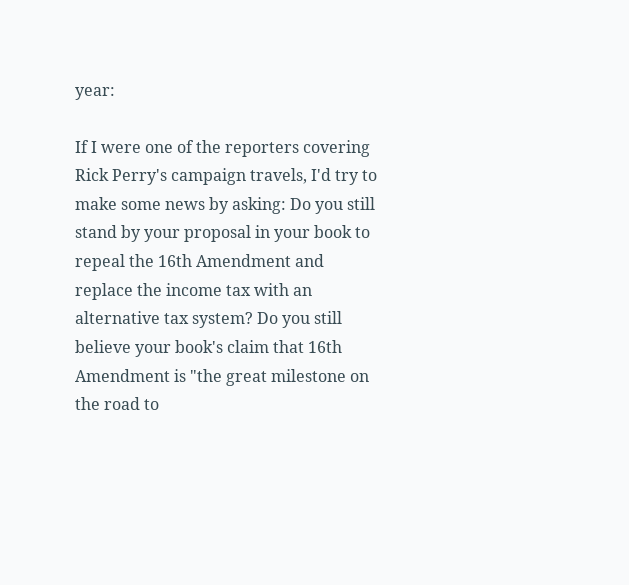year:

If I were one of the reporters covering Rick Perry's campaign travels, I'd try to make some news by asking: Do you still stand by your proposal in your book to repeal the 16th Amendment and replace the income tax with an alternative tax system? Do you still believe your book's claim that 16th Amendment is "the great milestone on the road to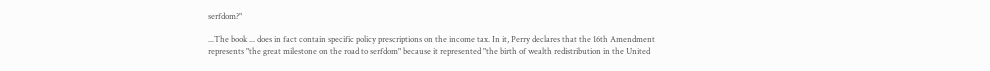serfdom?"

...The book ... does in fact contain specific policy prescriptions on the income tax. In it, Perry declares that the 16th Amendment represents "the great milestone on the road to serfdom" because it represented "the birth of wealth redistribution in the United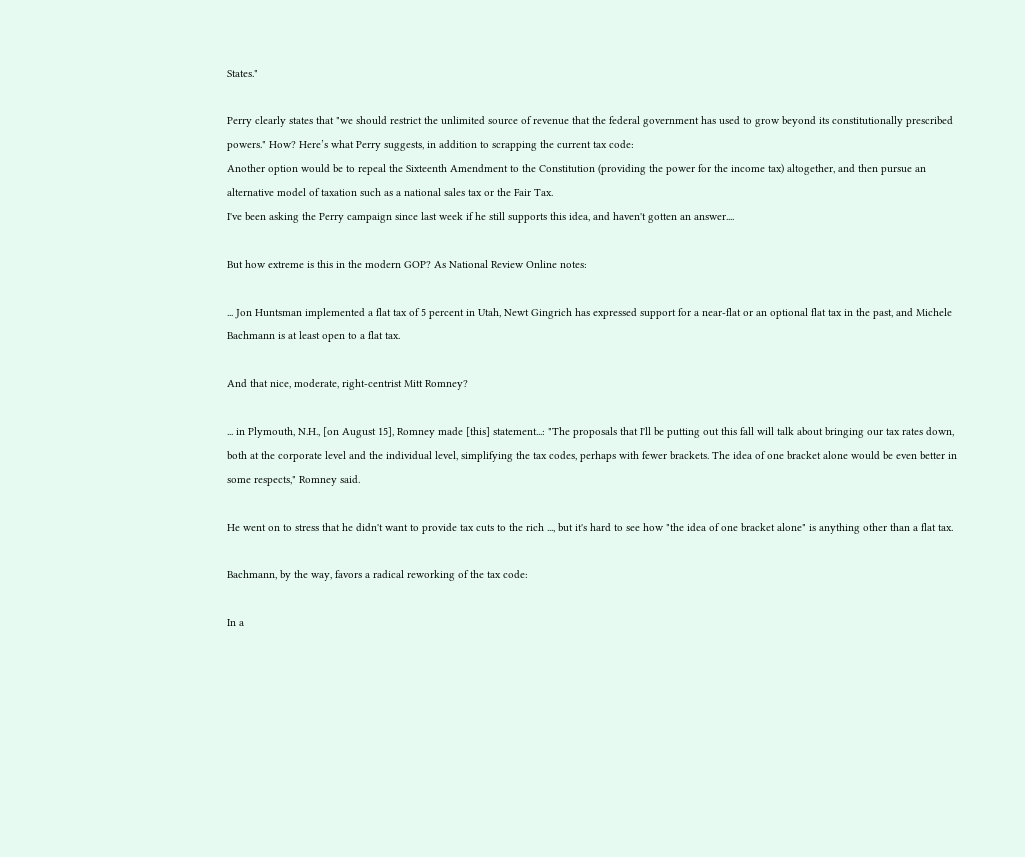States."

Perry clearly states that "we should restrict the unlimited source of revenue that the federal government has used to grow beyond its constitutionally prescribed powers." How? Here’s what Perry suggests, in addition to scrapping the current tax code:
Another option would be to repeal the Sixteenth Amendment to the Constitution (providing the power for the income tax) altogether, and then pursue an alternative model of taxation such as a national sales tax or the Fair Tax.
I've been asking the Perry campaign since last week if he still supports this idea, and haven't gotten an answer....

But how extreme is this in the modern GOP? As National Review Online notes:

... Jon Huntsman implemented a flat tax of 5 percent in Utah, Newt Gingrich has expressed support for a near-flat or an optional flat tax in the past, and Michele Bachmann is at least open to a flat tax.

And that nice, moderate, right-centrist Mitt Romney?

... in Plymouth, N.H., [on August 15], Romney made [this] statement...: "The proposals that I'll be putting out this fall will talk about bringing our tax rates down, both at the corporate level and the individual level, simplifying the tax codes, perhaps with fewer brackets. The idea of one bracket alone would be even better in some respects," Romney said.

He went on to stress that he didn't want to provide tax cuts to the rich ..., but it's hard to see how "the idea of one bracket alone" is anything other than a flat tax.

Bachmann, by the way, favors a radical reworking of the tax code:

In a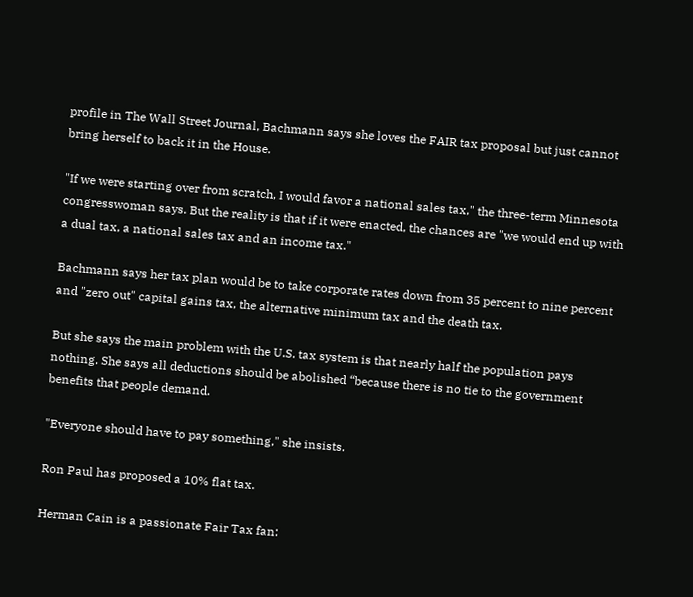profile in The Wall Street Journal, Bachmann says she loves the FAIR tax proposal but just cannot bring herself to back it in the House.

"If we were starting over from scratch, I would favor a national sales tax," the three-term Minnesota congresswoman says. But the reality is that if it were enacted, the chances are "we would end up with a dual tax, a national sales tax and an income tax."

Bachmann says her tax plan would be to take corporate rates down from 35 percent to nine percent and "zero out" capital gains tax, the alternative minimum tax and the death tax.

But she says the main problem with the U.S. tax system is that nearly half the population pays nothing. She says all deductions should be abolished “because there is no tie to the government benefits that people demand.

"Everyone should have to pay something," she insists.

Ron Paul has proposed a 10% flat tax.

Herman Cain is a passionate Fair Tax fan: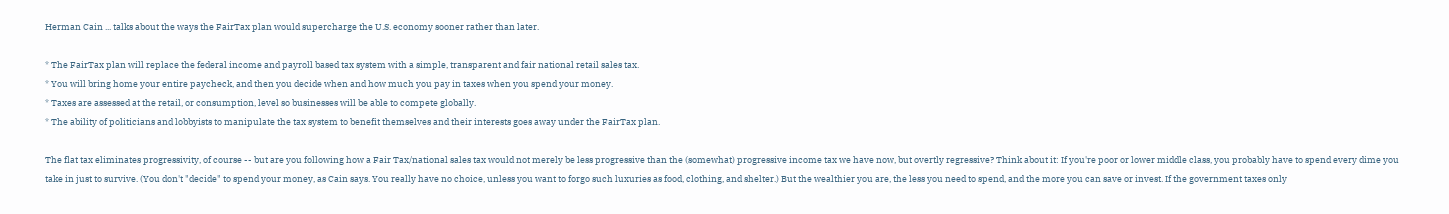Herman Cain ... talks about the ways the FairTax plan would supercharge the U.S. economy sooner rather than later.

* The FairTax plan will replace the federal income and payroll based tax system with a simple, transparent and fair national retail sales tax.
* You will bring home your entire paycheck, and then you decide when and how much you pay in taxes when you spend your money.
* Taxes are assessed at the retail, or consumption, level so businesses will be able to compete globally.
* The ability of politicians and lobbyists to manipulate the tax system to benefit themselves and their interests goes away under the FairTax plan.

The flat tax eliminates progressivity, of course -- but are you following how a Fair Tax/national sales tax would not merely be less progressive than the (somewhat) progressive income tax we have now, but overtly regressive? Think about it: If you're poor or lower middle class, you probably have to spend every dime you take in just to survive. (You don't "decide" to spend your money, as Cain says. You really have no choice, unless you want to forgo such luxuries as food, clothing, and shelter.) But the wealthier you are, the less you need to spend, and the more you can save or invest. If the government taxes only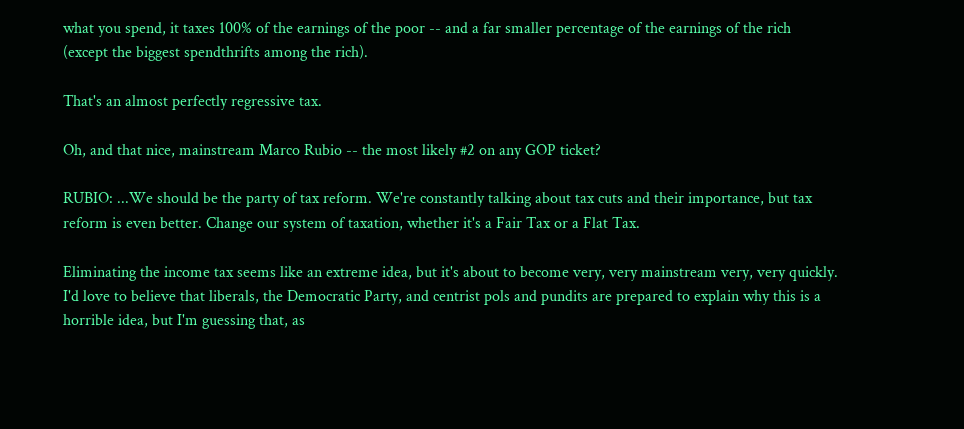what you spend, it taxes 100% of the earnings of the poor -- and a far smaller percentage of the earnings of the rich (except the biggest spendthrifts among the rich).

That's an almost perfectly regressive tax.

Oh, and that nice, mainstream Marco Rubio -- the most likely #2 on any GOP ticket?

RUBIO: ...We should be the party of tax reform. We're constantly talking about tax cuts and their importance, but tax reform is even better. Change our system of taxation, whether it's a Fair Tax or a Flat Tax.

Eliminating the income tax seems like an extreme idea, but it's about to become very, very mainstream very, very quickly. I'd love to believe that liberals, the Democratic Party, and centrist pols and pundits are prepared to explain why this is a horrible idea, but I'm guessing that, as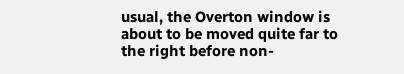usual, the Overton window is about to be moved quite far to the right before non-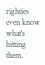righties even know what's hitting them.